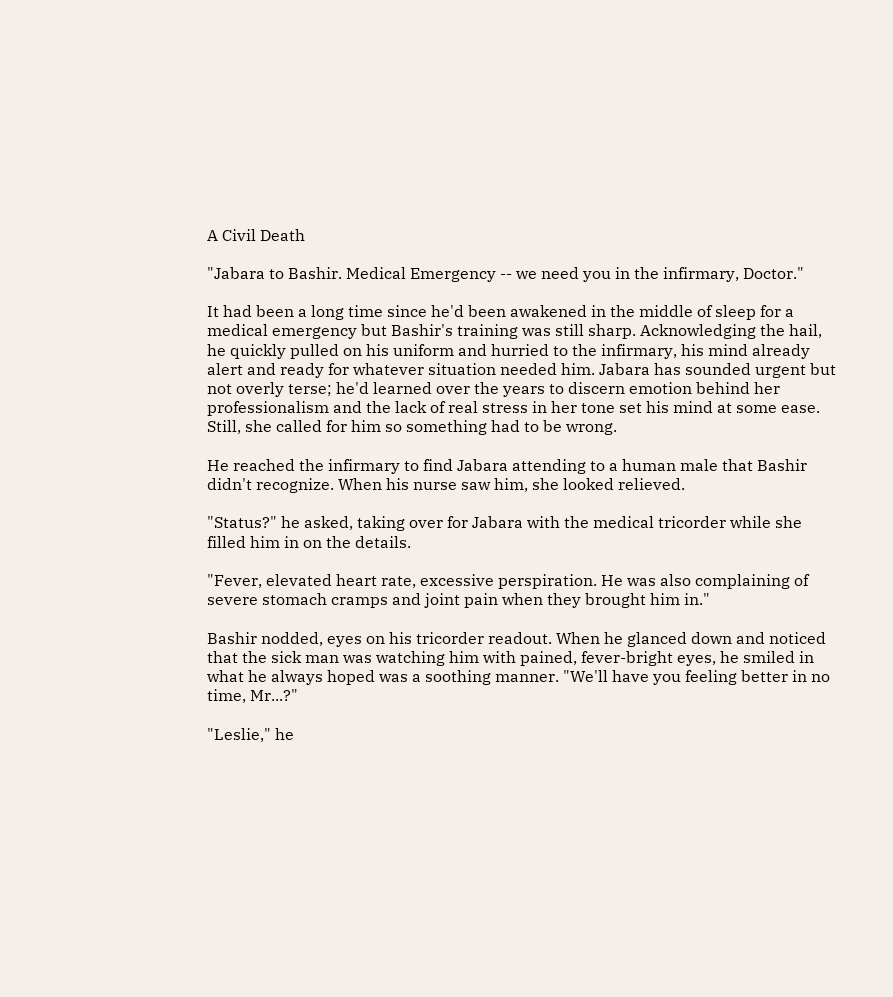A Civil Death

"Jabara to Bashir. Medical Emergency -- we need you in the infirmary, Doctor."

It had been a long time since he'd been awakened in the middle of sleep for a medical emergency but Bashir's training was still sharp. Acknowledging the hail, he quickly pulled on his uniform and hurried to the infirmary, his mind already alert and ready for whatever situation needed him. Jabara has sounded urgent but not overly terse; he'd learned over the years to discern emotion behind her professionalism and the lack of real stress in her tone set his mind at some ease. Still, she called for him so something had to be wrong.

He reached the infirmary to find Jabara attending to a human male that Bashir didn't recognize. When his nurse saw him, she looked relieved.

"Status?" he asked, taking over for Jabara with the medical tricorder while she filled him in on the details.

"Fever, elevated heart rate, excessive perspiration. He was also complaining of severe stomach cramps and joint pain when they brought him in."

Bashir nodded, eyes on his tricorder readout. When he glanced down and noticed that the sick man was watching him with pained, fever-bright eyes, he smiled in what he always hoped was a soothing manner. "We'll have you feeling better in no time, Mr...?"

"Leslie," he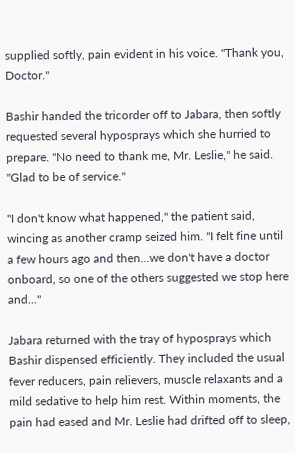supplied softly, pain evident in his voice. "Thank you, Doctor."

Bashir handed the tricorder off to Jabara, then softly requested several hyposprays which she hurried to prepare. "No need to thank me, Mr. Leslie," he said. "Glad to be of service."

"I don't know what happened," the patient said, wincing as another cramp seized him. "I felt fine until a few hours ago and then...we don't have a doctor onboard, so one of the others suggested we stop here and..."

Jabara returned with the tray of hyposprays which Bashir dispensed efficiently. They included the usual fever reducers, pain relievers, muscle relaxants and a mild sedative to help him rest. Within moments, the pain had eased and Mr. Leslie had drifted off to sleep,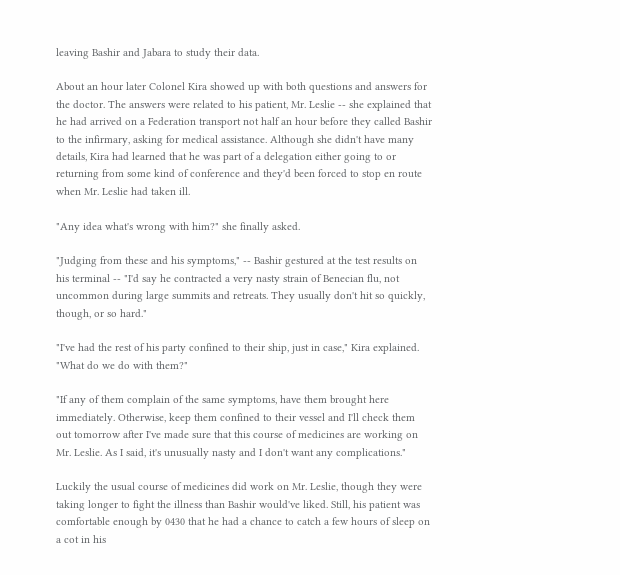leaving Bashir and Jabara to study their data.

About an hour later Colonel Kira showed up with both questions and answers for the doctor. The answers were related to his patient, Mr. Leslie -- she explained that he had arrived on a Federation transport not half an hour before they called Bashir to the infirmary, asking for medical assistance. Although she didn't have many details, Kira had learned that he was part of a delegation either going to or returning from some kind of conference and they'd been forced to stop en route when Mr. Leslie had taken ill.

"Any idea what's wrong with him?" she finally asked.

"Judging from these and his symptoms," -- Bashir gestured at the test results on his terminal -- "I'd say he contracted a very nasty strain of Benecian flu, not uncommon during large summits and retreats. They usually don't hit so quickly, though, or so hard."

"I've had the rest of his party confined to their ship, just in case," Kira explained. "What do we do with them?"

"If any of them complain of the same symptoms, have them brought here immediately. Otherwise, keep them confined to their vessel and I'll check them out tomorrow after I've made sure that this course of medicines are working on Mr. Leslie. As I said, it's unusually nasty and I don't want any complications."

Luckily the usual course of medicines did work on Mr. Leslie, though they were taking longer to fight the illness than Bashir would've liked. Still, his patient was comfortable enough by 0430 that he had a chance to catch a few hours of sleep on a cot in his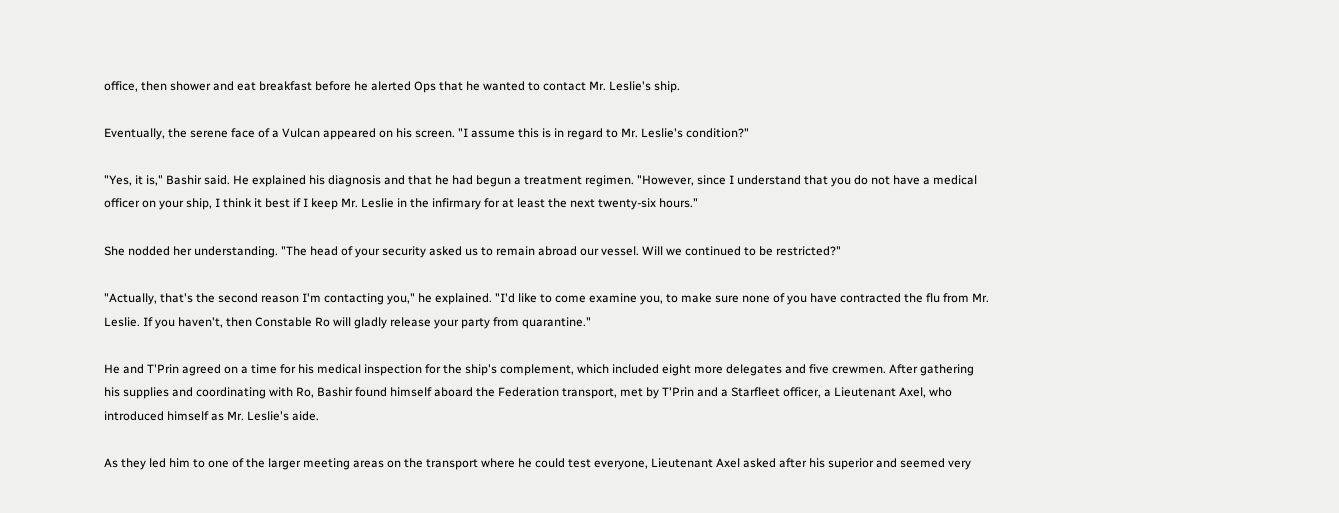office, then shower and eat breakfast before he alerted Ops that he wanted to contact Mr. Leslie's ship.

Eventually, the serene face of a Vulcan appeared on his screen. "I assume this is in regard to Mr. Leslie's condition?"

"Yes, it is," Bashir said. He explained his diagnosis and that he had begun a treatment regimen. "However, since I understand that you do not have a medical officer on your ship, I think it best if I keep Mr. Leslie in the infirmary for at least the next twenty-six hours."

She nodded her understanding. "The head of your security asked us to remain abroad our vessel. Will we continued to be restricted?"

"Actually, that's the second reason I'm contacting you," he explained. "I'd like to come examine you, to make sure none of you have contracted the flu from Mr. Leslie. If you haven't, then Constable Ro will gladly release your party from quarantine."

He and T'Prin agreed on a time for his medical inspection for the ship's complement, which included eight more delegates and five crewmen. After gathering his supplies and coordinating with Ro, Bashir found himself aboard the Federation transport, met by T'Prin and a Starfleet officer, a Lieutenant Axel, who introduced himself as Mr. Leslie's aide.

As they led him to one of the larger meeting areas on the transport where he could test everyone, Lieutenant Axel asked after his superior and seemed very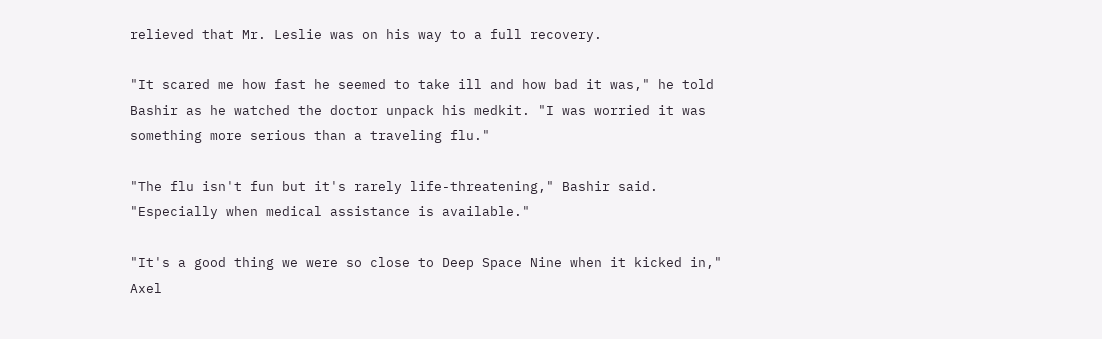relieved that Mr. Leslie was on his way to a full recovery.

"It scared me how fast he seemed to take ill and how bad it was," he told Bashir as he watched the doctor unpack his medkit. "I was worried it was something more serious than a traveling flu."

"The flu isn't fun but it's rarely life-threatening," Bashir said. "Especially when medical assistance is available."

"It's a good thing we were so close to Deep Space Nine when it kicked in," Axel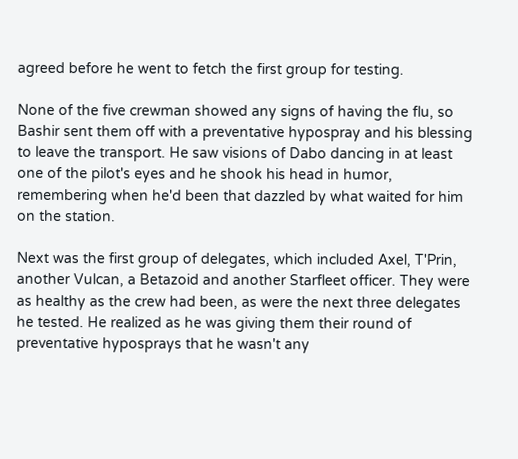agreed before he went to fetch the first group for testing.

None of the five crewman showed any signs of having the flu, so Bashir sent them off with a preventative hypospray and his blessing to leave the transport. He saw visions of Dabo dancing in at least one of the pilot's eyes and he shook his head in humor, remembering when he'd been that dazzled by what waited for him on the station.

Next was the first group of delegates, which included Axel, T'Prin, another Vulcan, a Betazoid and another Starfleet officer. They were as healthy as the crew had been, as were the next three delegates he tested. He realized as he was giving them their round of preventative hyposprays that he wasn't any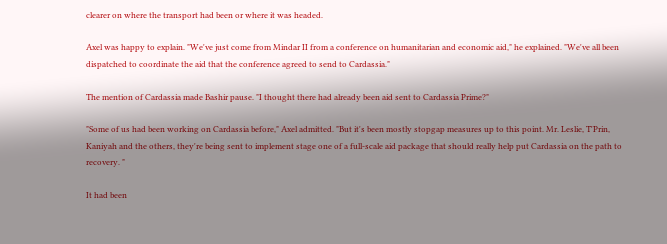clearer on where the transport had been or where it was headed.

Axel was happy to explain. "We've just come from Mindar II from a conference on humanitarian and economic aid," he explained. "We've all been dispatched to coordinate the aid that the conference agreed to send to Cardassia."

The mention of Cardassia made Bashir pause. "I thought there had already been aid sent to Cardassia Prime?"

"Some of us had been working on Cardassia before," Axel admitted. "But it's been mostly stopgap measures up to this point. Mr. Leslie, T'Prin, Kaniyah and the others, they're being sent to implement stage one of a full-scale aid package that should really help put Cardassia on the path to recovery. "

It had been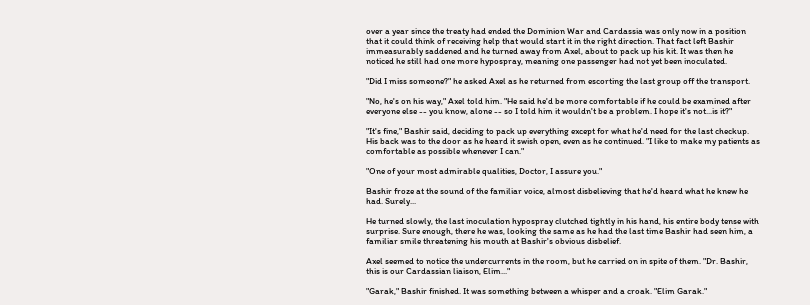over a year since the treaty had ended the Dominion War and Cardassia was only now in a position that it could think of receiving help that would start it in the right direction. That fact left Bashir immeasurably saddened and he turned away from Axel, about to pack up his kit. It was then he noticed he still had one more hypospray, meaning one passenger had not yet been inoculated.

"Did I miss someone?" he asked Axel as he returned from escorting the last group off the transport.

"No, he's on his way," Axel told him. "He said he'd be more comfortable if he could be examined after everyone else -- you know, alone -- so I told him it wouldn't be a problem. I hope it's not...is it?"

"It's fine," Bashir said, deciding to pack up everything except for what he'd need for the last checkup. His back was to the door as he heard it swish open, even as he continued. "I like to make my patients as comfortable as possible whenever I can."

"One of your most admirable qualities, Doctor, I assure you."

Bashir froze at the sound of the familiar voice, almost disbelieving that he'd heard what he knew he had. Surely...

He turned slowly, the last inoculation hypospray clutched tightly in his hand, his entire body tense with surprise. Sure enough, there he was, looking the same as he had the last time Bashir had seen him, a familiar smile threatening his mouth at Bashir's obvious disbelief.

Axel seemed to notice the undercurrents in the room, but he carried on in spite of them. "Dr. Bashir, this is our Cardassian liaison, Elim..."

"Garak," Bashir finished. It was something between a whisper and a croak. "Elim Garak."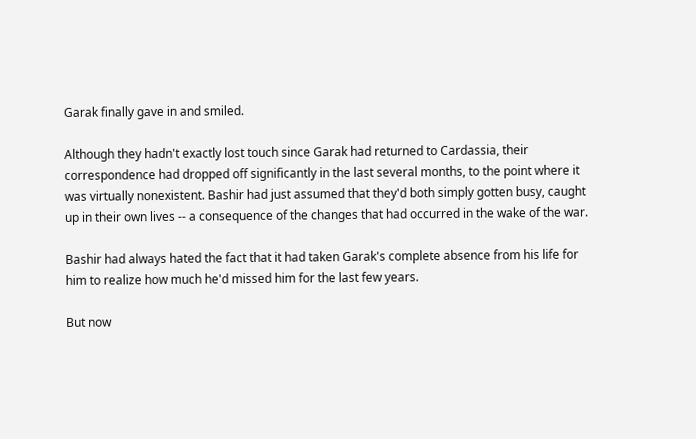Garak finally gave in and smiled.

Although they hadn't exactly lost touch since Garak had returned to Cardassia, their correspondence had dropped off significantly in the last several months, to the point where it was virtually nonexistent. Bashir had just assumed that they'd both simply gotten busy, caught up in their own lives -- a consequence of the changes that had occurred in the wake of the war.

Bashir had always hated the fact that it had taken Garak's complete absence from his life for him to realize how much he'd missed him for the last few years.

But now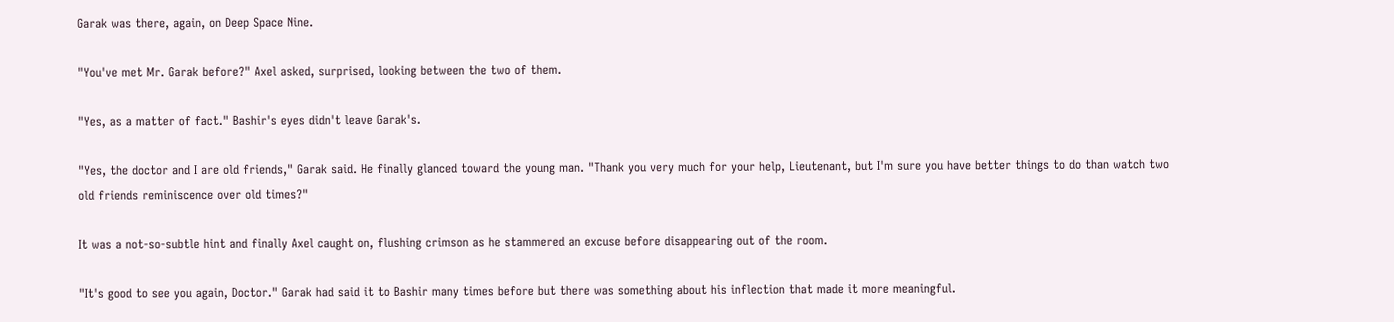Garak was there, again, on Deep Space Nine.

"You've met Mr. Garak before?" Axel asked, surprised, looking between the two of them.

"Yes, as a matter of fact." Bashir's eyes didn't leave Garak's.

"Yes, the doctor and I are old friends," Garak said. He finally glanced toward the young man. "Thank you very much for your help, Lieutenant, but I'm sure you have better things to do than watch two old friends reminiscence over old times?"

It was a not-so-subtle hint and finally Axel caught on, flushing crimson as he stammered an excuse before disappearing out of the room.

"It's good to see you again, Doctor." Garak had said it to Bashir many times before but there was something about his inflection that made it more meaningful.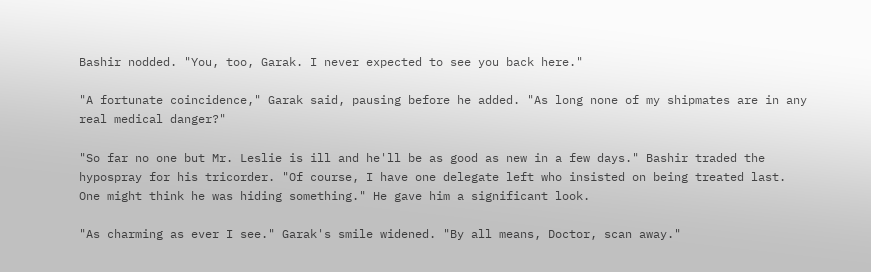Bashir nodded. "You, too, Garak. I never expected to see you back here."

"A fortunate coincidence," Garak said, pausing before he added. "As long none of my shipmates are in any real medical danger?"

"So far no one but Mr. Leslie is ill and he'll be as good as new in a few days." Bashir traded the hypospray for his tricorder. "Of course, I have one delegate left who insisted on being treated last. One might think he was hiding something." He gave him a significant look.

"As charming as ever I see." Garak's smile widened. "By all means, Doctor, scan away."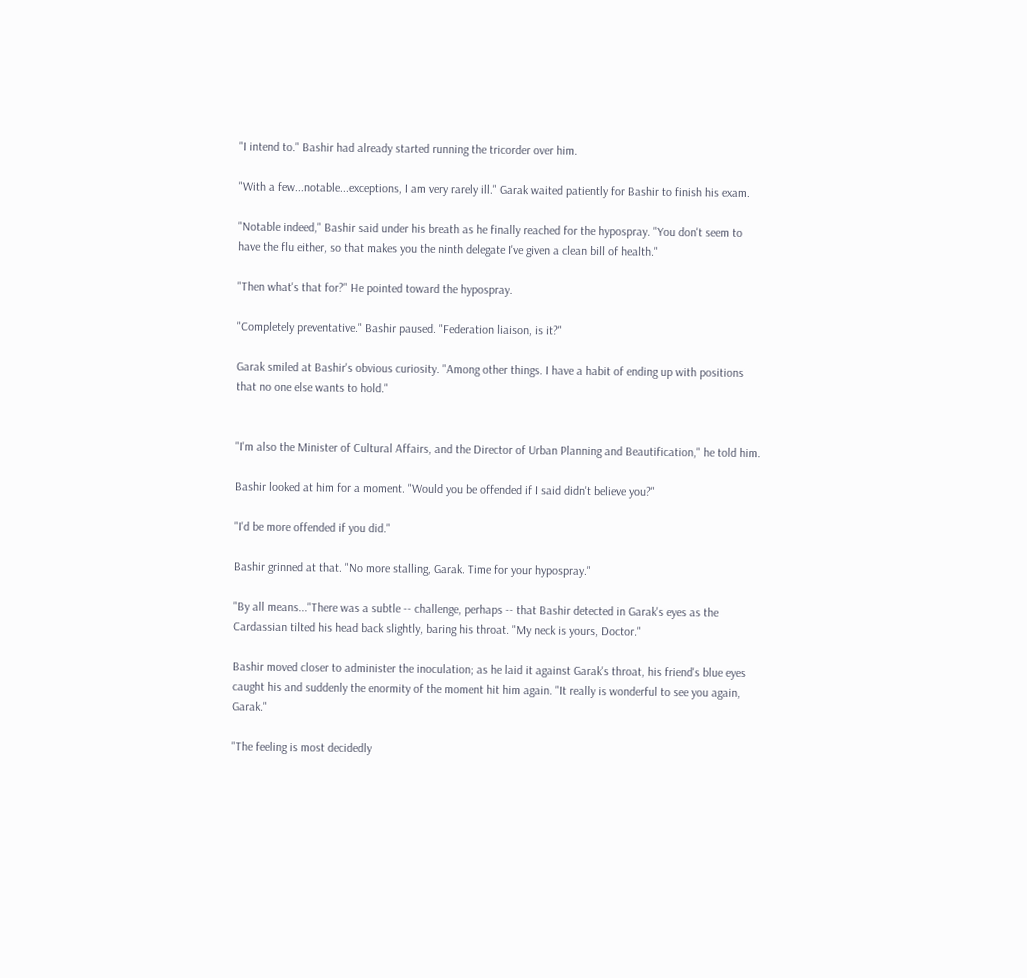"I intend to." Bashir had already started running the tricorder over him.

"With a few...notable...exceptions, I am very rarely ill." Garak waited patiently for Bashir to finish his exam.

"Notable indeed," Bashir said under his breath as he finally reached for the hypospray. "You don't seem to have the flu either, so that makes you the ninth delegate I've given a clean bill of health."

"Then what's that for?" He pointed toward the hypospray.

"Completely preventative." Bashir paused. "Federation liaison, is it?"

Garak smiled at Bashir's obvious curiosity. "Among other things. I have a habit of ending up with positions that no one else wants to hold."


"I'm also the Minister of Cultural Affairs, and the Director of Urban Planning and Beautification," he told him.

Bashir looked at him for a moment. "Would you be offended if I said didn't believe you?"

"I'd be more offended if you did."

Bashir grinned at that. "No more stalling, Garak. Time for your hypospray."

"By all means..."There was a subtle -- challenge, perhaps -- that Bashir detected in Garak's eyes as the Cardassian tilted his head back slightly, baring his throat. "My neck is yours, Doctor."

Bashir moved closer to administer the inoculation; as he laid it against Garak's throat, his friend's blue eyes caught his and suddenly the enormity of the moment hit him again. "It really is wonderful to see you again, Garak."

"The feeling is most decidedly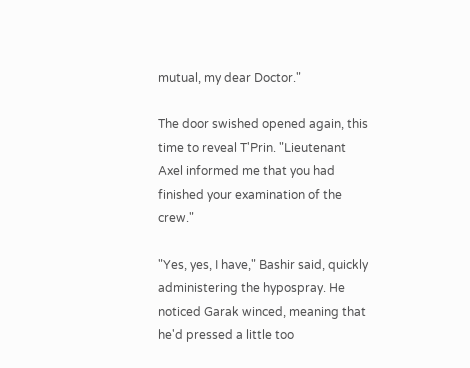mutual, my dear Doctor."

The door swished opened again, this time to reveal T'Prin. "Lieutenant Axel informed me that you had finished your examination of the crew."

"Yes, yes, I have," Bashir said, quickly administering the hypospray. He noticed Garak winced, meaning that he'd pressed a little too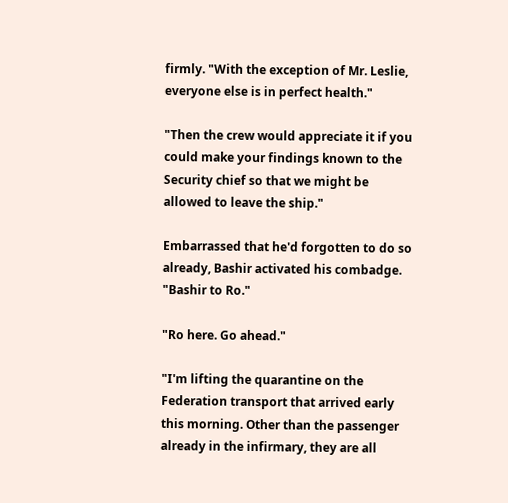firmly. "With the exception of Mr. Leslie, everyone else is in perfect health."

"Then the crew would appreciate it if you could make your findings known to the Security chief so that we might be allowed to leave the ship."

Embarrassed that he'd forgotten to do so already, Bashir activated his combadge. "Bashir to Ro."

"Ro here. Go ahead."

"I'm lifting the quarantine on the Federation transport that arrived early this morning. Other than the passenger already in the infirmary, they are all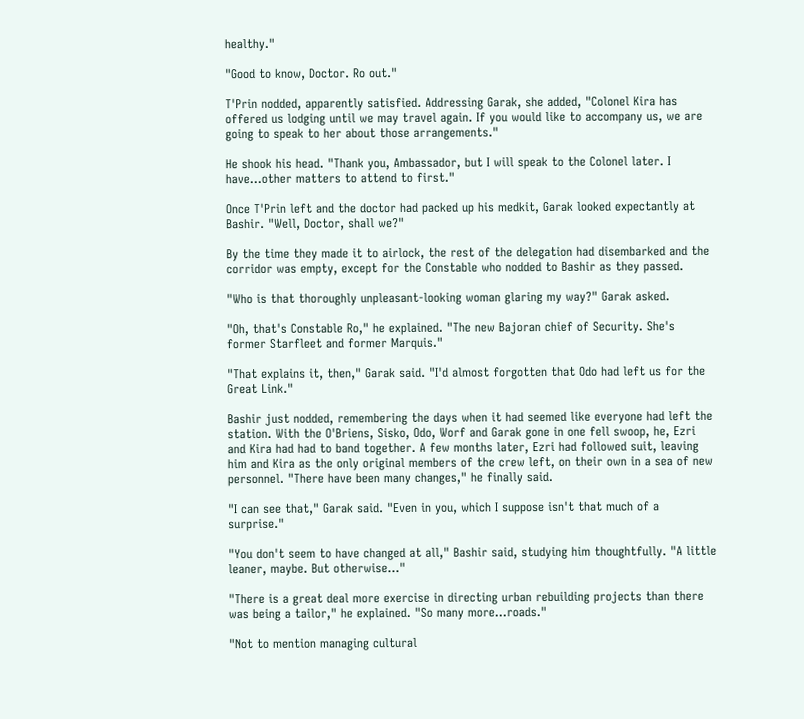healthy."

"Good to know, Doctor. Ro out."

T'Prin nodded, apparently satisfied. Addressing Garak, she added, "Colonel Kira has offered us lodging until we may travel again. If you would like to accompany us, we are going to speak to her about those arrangements."

He shook his head. "Thank you, Ambassador, but I will speak to the Colonel later. I have...other matters to attend to first."

Once T'Prin left and the doctor had packed up his medkit, Garak looked expectantly at Bashir. "Well, Doctor, shall we?"

By the time they made it to airlock, the rest of the delegation had disembarked and the corridor was empty, except for the Constable who nodded to Bashir as they passed.

"Who is that thoroughly unpleasant-looking woman glaring my way?" Garak asked.

"Oh, that's Constable Ro," he explained. "The new Bajoran chief of Security. She's former Starfleet and former Marquis."

"That explains it, then," Garak said. "I'd almost forgotten that Odo had left us for the Great Link."

Bashir just nodded, remembering the days when it had seemed like everyone had left the station. With the O'Briens, Sisko, Odo, Worf and Garak gone in one fell swoop, he, Ezri and Kira had had to band together. A few months later, Ezri had followed suit, leaving him and Kira as the only original members of the crew left, on their own in a sea of new personnel. "There have been many changes," he finally said.

"I can see that," Garak said. "Even in you, which I suppose isn't that much of a surprise."

"You don't seem to have changed at all," Bashir said, studying him thoughtfully. "A little leaner, maybe. But otherwise..."

"There is a great deal more exercise in directing urban rebuilding projects than there was being a tailor," he explained. "So many more...roads."

"Not to mention managing cultural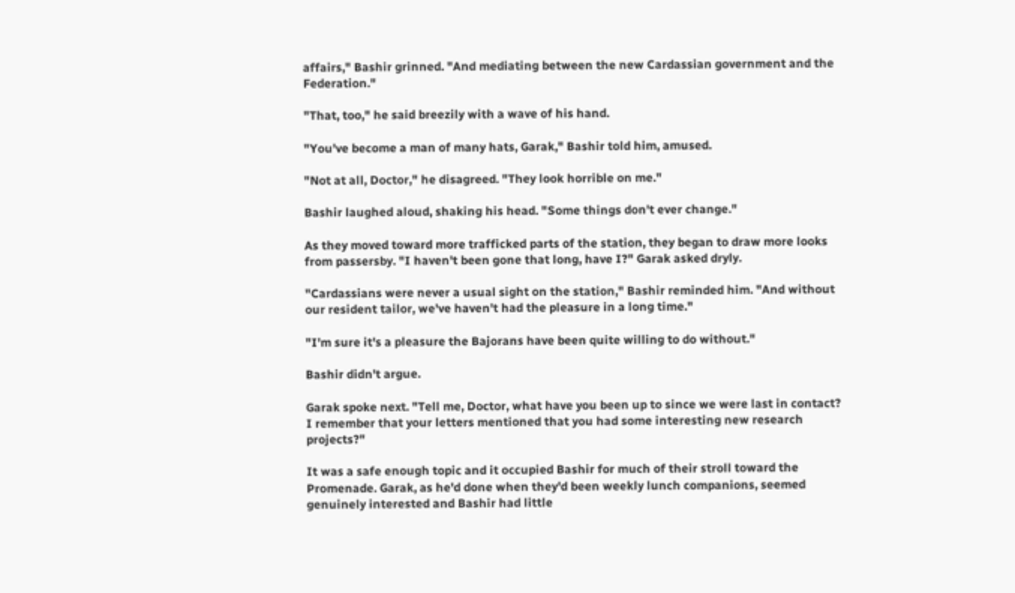affairs," Bashir grinned. "And mediating between the new Cardassian government and the Federation."

"That, too," he said breezily with a wave of his hand.

"You've become a man of many hats, Garak," Bashir told him, amused.

"Not at all, Doctor," he disagreed. "They look horrible on me."

Bashir laughed aloud, shaking his head. "Some things don't ever change."

As they moved toward more trafficked parts of the station, they began to draw more looks from passersby. "I haven't been gone that long, have I?" Garak asked dryly.

"Cardassians were never a usual sight on the station," Bashir reminded him. "And without our resident tailor, we've haven't had the pleasure in a long time."

"I'm sure it's a pleasure the Bajorans have been quite willing to do without."

Bashir didn't argue.

Garak spoke next. "Tell me, Doctor, what have you been up to since we were last in contact? I remember that your letters mentioned that you had some interesting new research projects?"

It was a safe enough topic and it occupied Bashir for much of their stroll toward the Promenade. Garak, as he'd done when they'd been weekly lunch companions, seemed genuinely interested and Bashir had little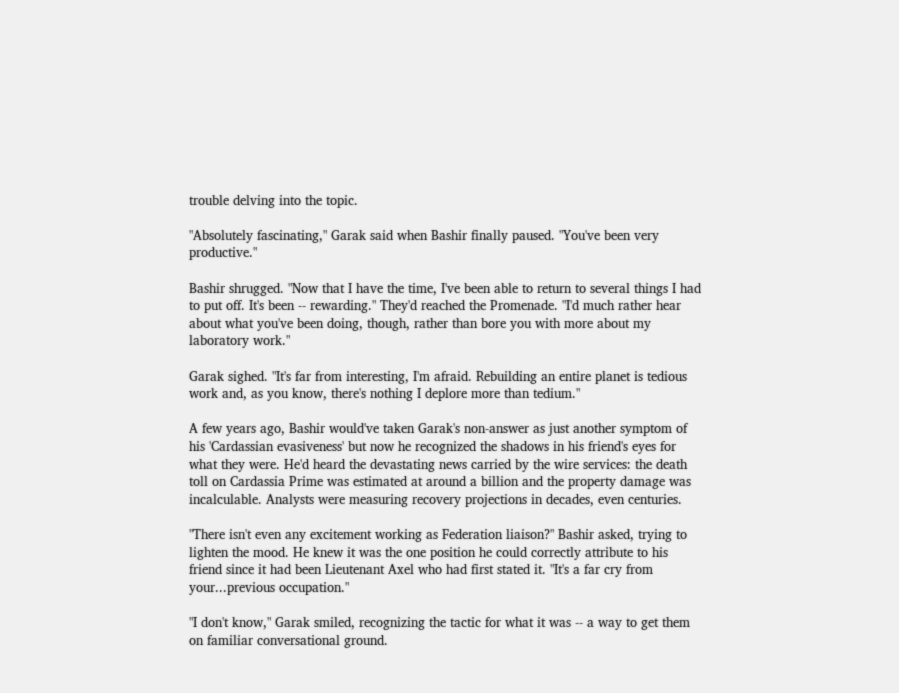trouble delving into the topic.

"Absolutely fascinating," Garak said when Bashir finally paused. "You've been very productive."

Bashir shrugged. "Now that I have the time, I've been able to return to several things I had to put off. It's been -- rewarding." They'd reached the Promenade. "I'd much rather hear about what you've been doing, though, rather than bore you with more about my laboratory work."

Garak sighed. "It's far from interesting, I'm afraid. Rebuilding an entire planet is tedious work and, as you know, there's nothing I deplore more than tedium."

A few years ago, Bashir would've taken Garak's non-answer as just another symptom of his 'Cardassian evasiveness' but now he recognized the shadows in his friend's eyes for what they were. He'd heard the devastating news carried by the wire services: the death toll on Cardassia Prime was estimated at around a billion and the property damage was incalculable. Analysts were measuring recovery projections in decades, even centuries.

"There isn't even any excitement working as Federation liaison?" Bashir asked, trying to lighten the mood. He knew it was the one position he could correctly attribute to his friend since it had been Lieutenant Axel who had first stated it. "It's a far cry from your...previous occupation."

"I don't know," Garak smiled, recognizing the tactic for what it was -- a way to get them on familiar conversational ground.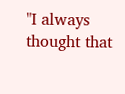"I always thought that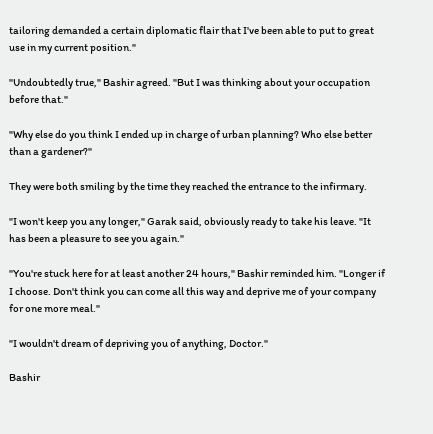tailoring demanded a certain diplomatic flair that I've been able to put to great use in my current position."

"Undoubtedly true," Bashir agreed. "But I was thinking about your occupation before that."

"Why else do you think I ended up in charge of urban planning? Who else better than a gardener?"

They were both smiling by the time they reached the entrance to the infirmary.

"I won't keep you any longer," Garak said, obviously ready to take his leave. "It has been a pleasure to see you again."

"You're stuck here for at least another 24 hours," Bashir reminded him. "Longer if I choose. Don't think you can come all this way and deprive me of your company for one more meal."

"I wouldn't dream of depriving you of anything, Doctor."

Bashir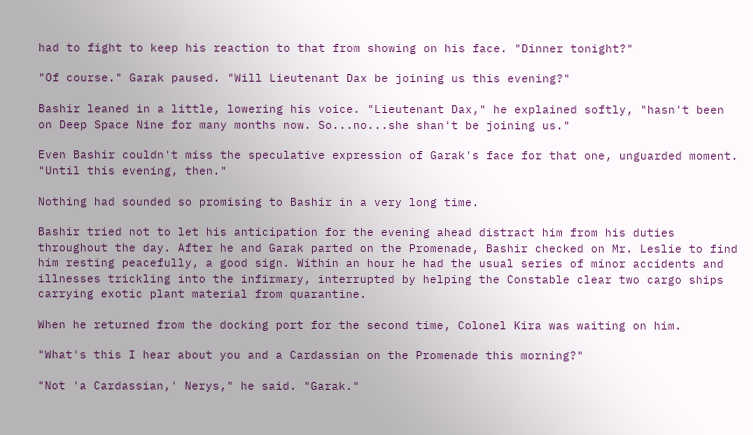had to fight to keep his reaction to that from showing on his face. "Dinner tonight?"

"Of course." Garak paused. "Will Lieutenant Dax be joining us this evening?"

Bashir leaned in a little, lowering his voice. "Lieutenant Dax," he explained softly, "hasn't been on Deep Space Nine for many months now. So...no...she shan't be joining us."

Even Bashir couldn't miss the speculative expression of Garak's face for that one, unguarded moment. "Until this evening, then."

Nothing had sounded so promising to Bashir in a very long time.

Bashir tried not to let his anticipation for the evening ahead distract him from his duties throughout the day. After he and Garak parted on the Promenade, Bashir checked on Mr. Leslie to find him resting peacefully, a good sign. Within an hour he had the usual series of minor accidents and illnesses trickling into the infirmary, interrupted by helping the Constable clear two cargo ships carrying exotic plant material from quarantine.

When he returned from the docking port for the second time, Colonel Kira was waiting on him.

"What's this I hear about you and a Cardassian on the Promenade this morning?"

"Not 'a Cardassian,' Nerys," he said. "Garak."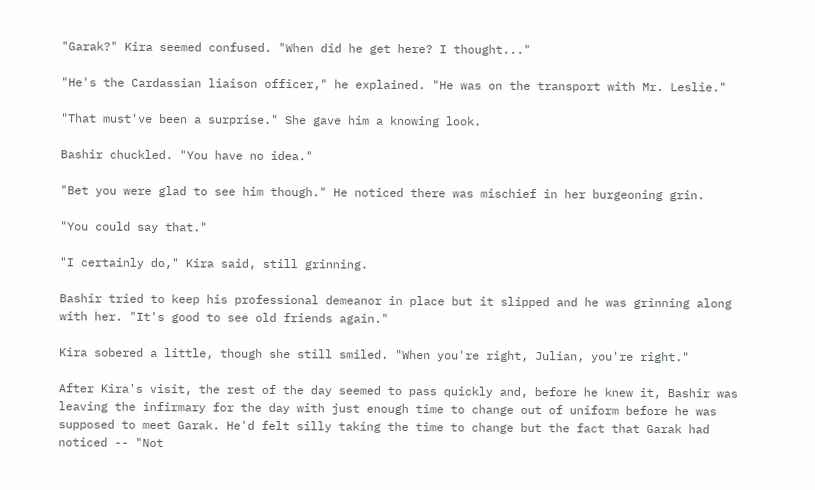"Garak?" Kira seemed confused. "When did he get here? I thought..."

"He's the Cardassian liaison officer," he explained. "He was on the transport with Mr. Leslie."

"That must've been a surprise." She gave him a knowing look.

Bashir chuckled. "You have no idea."

"Bet you were glad to see him though." He noticed there was mischief in her burgeoning grin.

"You could say that."

"I certainly do," Kira said, still grinning.

Bashir tried to keep his professional demeanor in place but it slipped and he was grinning along with her. "It's good to see old friends again."

Kira sobered a little, though she still smiled. "When you're right, Julian, you're right."

After Kira's visit, the rest of the day seemed to pass quickly and, before he knew it, Bashir was leaving the infirmary for the day with just enough time to change out of uniform before he was supposed to meet Garak. He'd felt silly taking the time to change but the fact that Garak had noticed -- "Not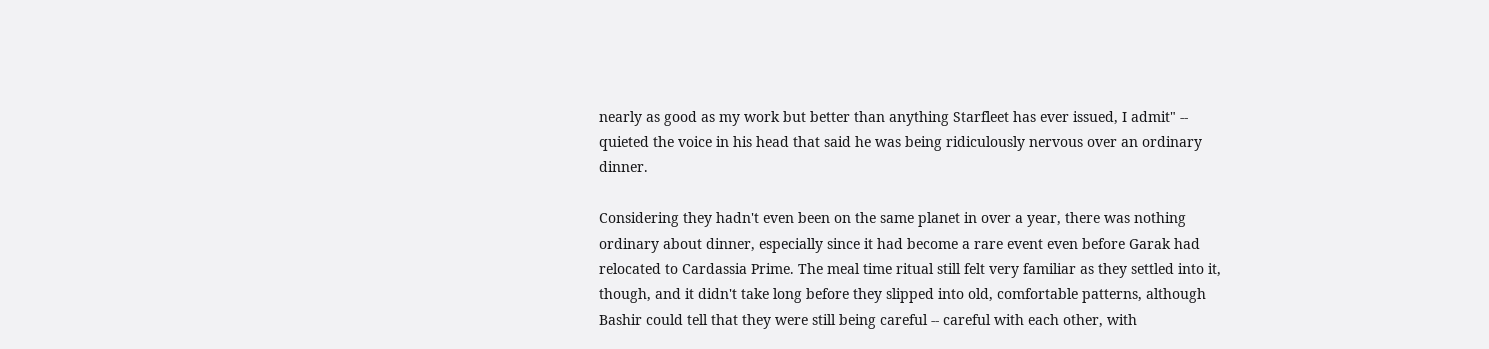nearly as good as my work but better than anything Starfleet has ever issued, I admit" -- quieted the voice in his head that said he was being ridiculously nervous over an ordinary dinner.

Considering they hadn't even been on the same planet in over a year, there was nothing ordinary about dinner, especially since it had become a rare event even before Garak had relocated to Cardassia Prime. The meal time ritual still felt very familiar as they settled into it, though, and it didn't take long before they slipped into old, comfortable patterns, although Bashir could tell that they were still being careful -- careful with each other, with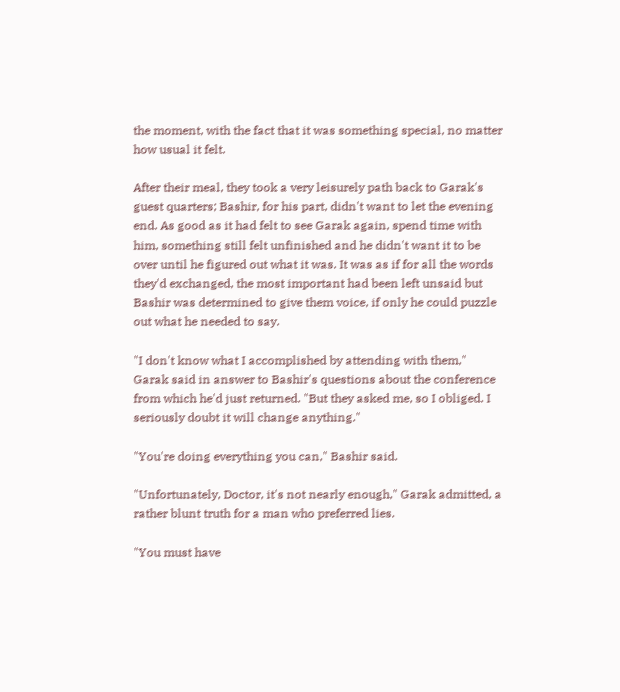the moment, with the fact that it was something special, no matter how usual it felt.

After their meal, they took a very leisurely path back to Garak's guest quarters; Bashir, for his part, didn't want to let the evening end. As good as it had felt to see Garak again, spend time with him, something still felt unfinished and he didn't want it to be over until he figured out what it was. It was as if for all the words they'd exchanged, the most important had been left unsaid but Bashir was determined to give them voice, if only he could puzzle out what he needed to say.

"I don't know what I accomplished by attending with them," Garak said in answer to Bashir's questions about the conference from which he'd just returned. "But they asked me, so I obliged. I seriously doubt it will change anything."

"You're doing everything you can," Bashir said.

"Unfortunately, Doctor, it's not nearly enough," Garak admitted, a rather blunt truth for a man who preferred lies.

"You must have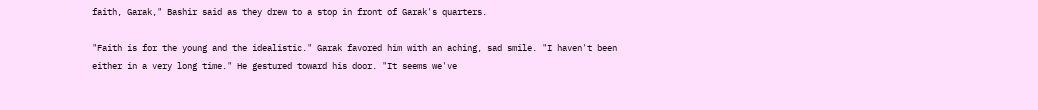faith, Garak," Bashir said as they drew to a stop in front of Garak's quarters.

"Faith is for the young and the idealistic." Garak favored him with an aching, sad smile. "I haven't been either in a very long time." He gestured toward his door. "It seems we've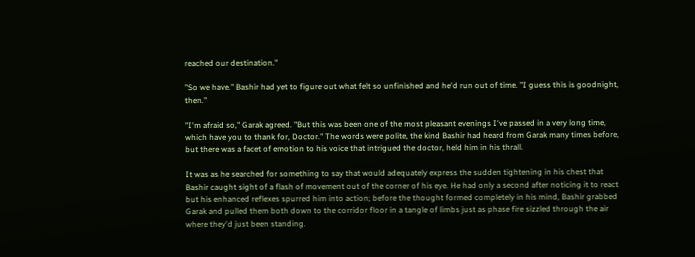reached our destination."

"So we have." Bashir had yet to figure out what felt so unfinished and he'd run out of time. "I guess this is goodnight, then."

"I'm afraid so," Garak agreed. "But this was been one of the most pleasant evenings I've passed in a very long time, which have you to thank for, Doctor." The words were polite, the kind Bashir had heard from Garak many times before, but there was a facet of emotion to his voice that intrigued the doctor, held him in his thrall.

It was as he searched for something to say that would adequately express the sudden tightening in his chest that Bashir caught sight of a flash of movement out of the corner of his eye. He had only a second after noticing it to react but his enhanced reflexes spurred him into action; before the thought formed completely in his mind, Bashir grabbed Garak and pulled them both down to the corridor floor in a tangle of limbs just as phase fire sizzled through the air where they'd just been standing.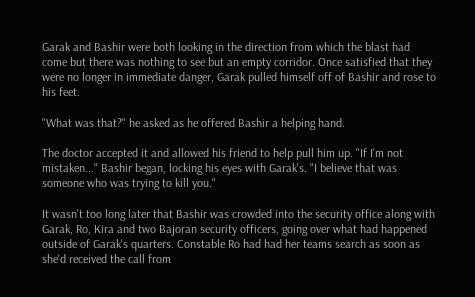Garak and Bashir were both looking in the direction from which the blast had come but there was nothing to see but an empty corridor. Once satisfied that they were no longer in immediate danger, Garak pulled himself off of Bashir and rose to his feet.

"What was that?" he asked as he offered Bashir a helping hand.

The doctor accepted it and allowed his friend to help pull him up. "If I'm not mistaken..." Bashir began, locking his eyes with Garak's. "I believe that was someone who was trying to kill you."

It wasn't too long later that Bashir was crowded into the security office along with Garak, Ro, Kira and two Bajoran security officers, going over what had happened outside of Garak's quarters. Constable Ro had had her teams search as soon as she'd received the call from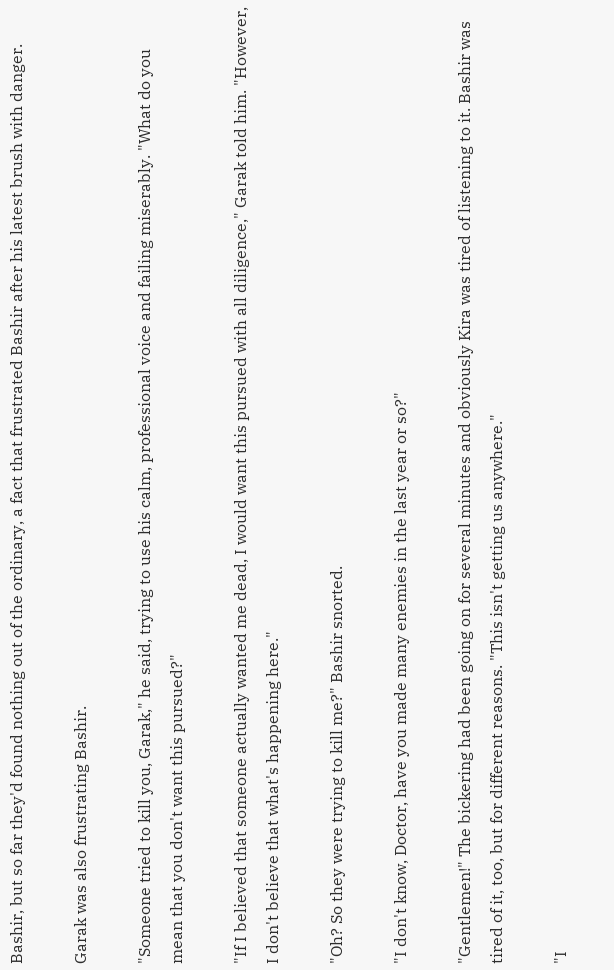Bashir, but so far they'd found nothing out of the ordinary, a fact that frustrated Bashir after his latest brush with danger.

Garak was also frustrating Bashir.

"Someone tried to kill you, Garak," he said, trying to use his calm, professional voice and failing miserably. "What do you mean that you don't want this pursued?"

"If I believed that someone actually wanted me dead, I would want this pursued with all diligence," Garak told him. "However, I don't believe that what's happening here."

"Oh? So they were trying to kill me?" Bashir snorted.

"I don't know, Doctor, have you made many enemies in the last year or so?"

"Gentlemen!" The bickering had been going on for several minutes and obviously Kira was tired of listening to it. Bashir was tired of it, too, but for different reasons. "This isn't getting us anywhere."

"I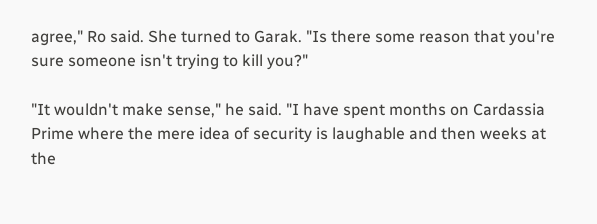agree," Ro said. She turned to Garak. "Is there some reason that you're sure someone isn't trying to kill you?"

"It wouldn't make sense," he said. "I have spent months on Cardassia Prime where the mere idea of security is laughable and then weeks at the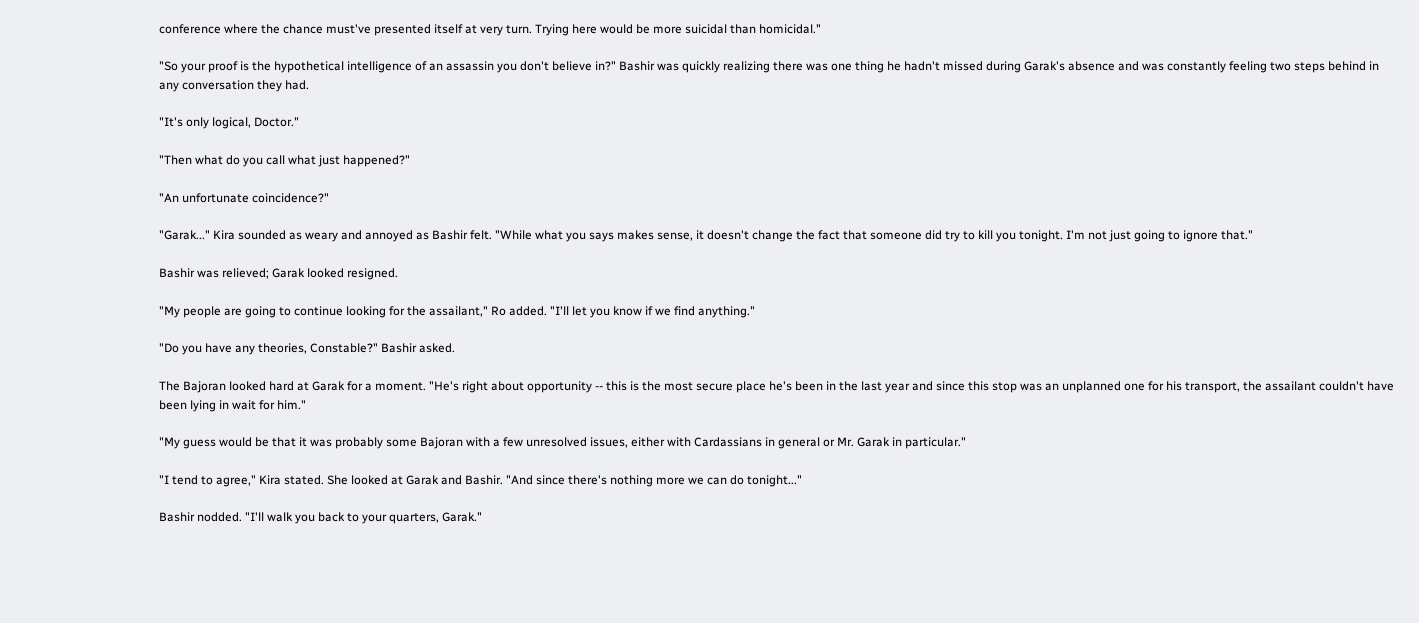conference where the chance must've presented itself at very turn. Trying here would be more suicidal than homicidal."

"So your proof is the hypothetical intelligence of an assassin you don't believe in?" Bashir was quickly realizing there was one thing he hadn't missed during Garak's absence and was constantly feeling two steps behind in any conversation they had.

"It's only logical, Doctor."

"Then what do you call what just happened?"

"An unfortunate coincidence?"

"Garak..." Kira sounded as weary and annoyed as Bashir felt. "While what you says makes sense, it doesn't change the fact that someone did try to kill you tonight. I'm not just going to ignore that."

Bashir was relieved; Garak looked resigned.

"My people are going to continue looking for the assailant," Ro added. "I'll let you know if we find anything."

"Do you have any theories, Constable?" Bashir asked.

The Bajoran looked hard at Garak for a moment. "He's right about opportunity -- this is the most secure place he's been in the last year and since this stop was an unplanned one for his transport, the assailant couldn't have been lying in wait for him."

"My guess would be that it was probably some Bajoran with a few unresolved issues, either with Cardassians in general or Mr. Garak in particular."

"I tend to agree," Kira stated. She looked at Garak and Bashir. "And since there's nothing more we can do tonight..."

Bashir nodded. "I'll walk you back to your quarters, Garak."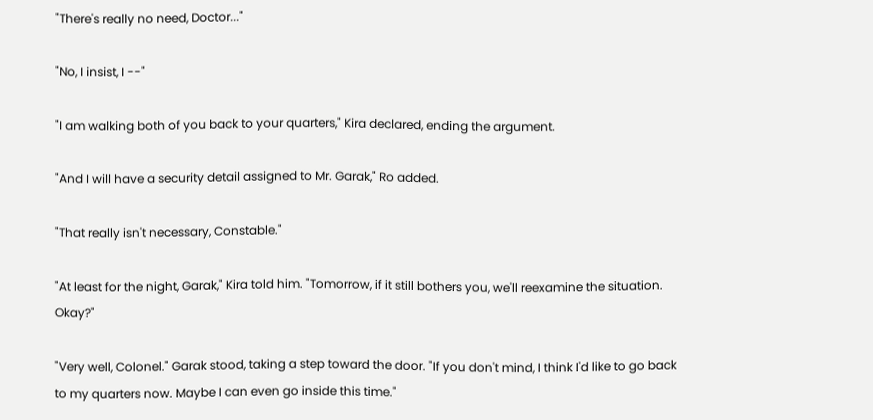"There's really no need, Doctor..."

"No, I insist, I --"

"I am walking both of you back to your quarters," Kira declared, ending the argument.

"And I will have a security detail assigned to Mr. Garak," Ro added.

"That really isn't necessary, Constable."

"At least for the night, Garak," Kira told him. "Tomorrow, if it still bothers you, we'll reexamine the situation. Okay?"

"Very well, Colonel." Garak stood, taking a step toward the door. "If you don't mind, I think I'd like to go back to my quarters now. Maybe I can even go inside this time."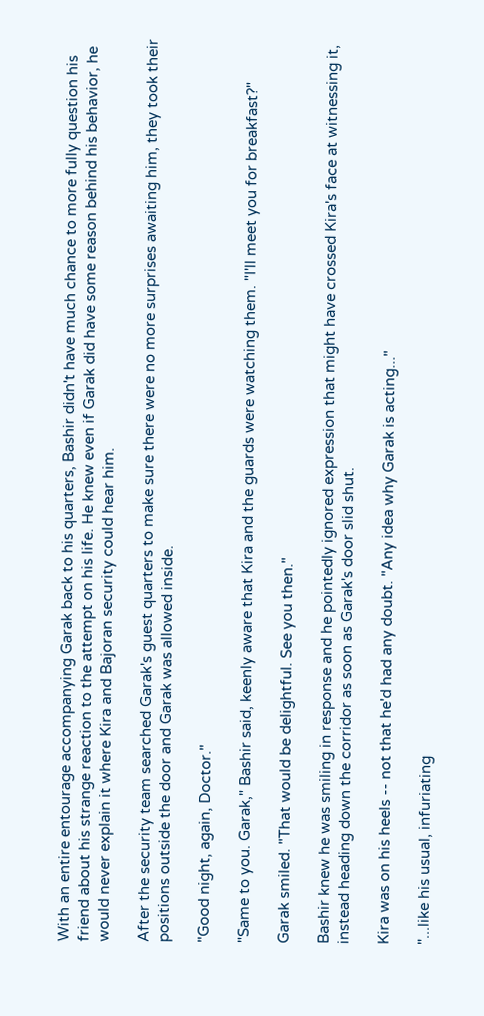With an entire entourage accompanying Garak back to his quarters, Bashir didn't have much chance to more fully question his friend about his strange reaction to the attempt on his life. He knew even if Garak did have some reason behind his behavior, he would never explain it where Kira and Bajoran security could hear him.

After the security team searched Garak's guest quarters to make sure there were no more surprises awaiting him, they took their positions outside the door and Garak was allowed inside.

"Good night, again, Doctor."

"Same to you. Garak," Bashir said, keenly aware that Kira and the guards were watching them. "I'll meet you for breakfast?"

Garak smiled. "That would be delightful. See you then."

Bashir knew he was smiling in response and he pointedly ignored expression that might have crossed Kira's face at witnessing it, instead heading down the corridor as soon as Garak's door slid shut.

Kira was on his heels -- not that he'd had any doubt. "Any idea why Garak is acting..."

"...like his usual, infuriating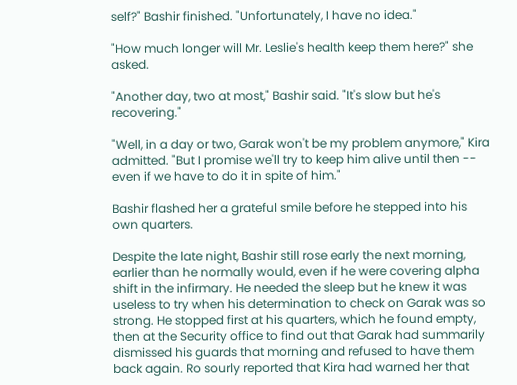self?" Bashir finished. "Unfortunately, I have no idea."

"How much longer will Mr. Leslie's health keep them here?" she asked.

"Another day, two at most," Bashir said. "It's slow but he's recovering."

"Well, in a day or two, Garak won't be my problem anymore," Kira admitted. "But I promise we'll try to keep him alive until then -- even if we have to do it in spite of him."

Bashir flashed her a grateful smile before he stepped into his own quarters.

Despite the late night, Bashir still rose early the next morning, earlier than he normally would, even if he were covering alpha shift in the infirmary. He needed the sleep but he knew it was useless to try when his determination to check on Garak was so strong. He stopped first at his quarters, which he found empty, then at the Security office to find out that Garak had summarily dismissed his guards that morning and refused to have them back again. Ro sourly reported that Kira had warned her that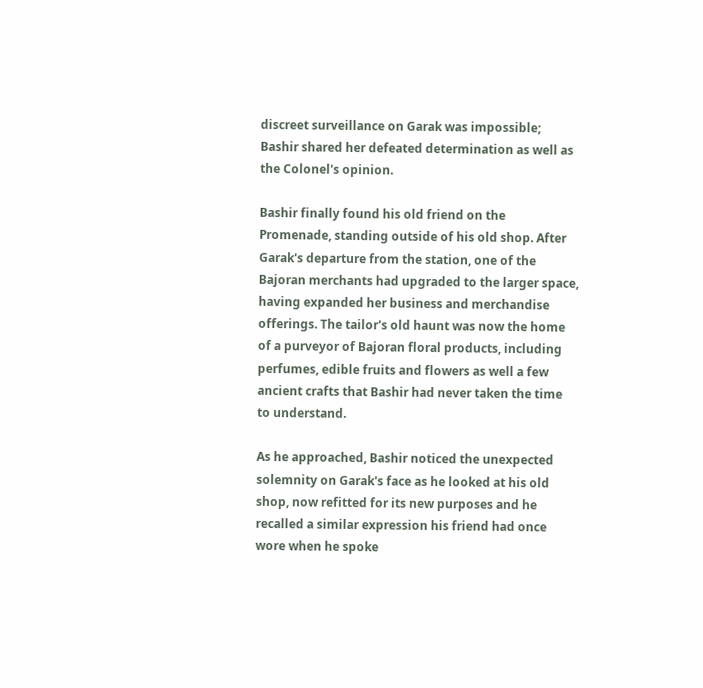discreet surveillance on Garak was impossible; Bashir shared her defeated determination as well as the Colonel's opinion.

Bashir finally found his old friend on the Promenade, standing outside of his old shop. After Garak's departure from the station, one of the Bajoran merchants had upgraded to the larger space, having expanded her business and merchandise offerings. The tailor's old haunt was now the home of a purveyor of Bajoran floral products, including perfumes, edible fruits and flowers as well a few ancient crafts that Bashir had never taken the time to understand.

As he approached, Bashir noticed the unexpected solemnity on Garak's face as he looked at his old shop, now refitted for its new purposes and he recalled a similar expression his friend had once wore when he spoke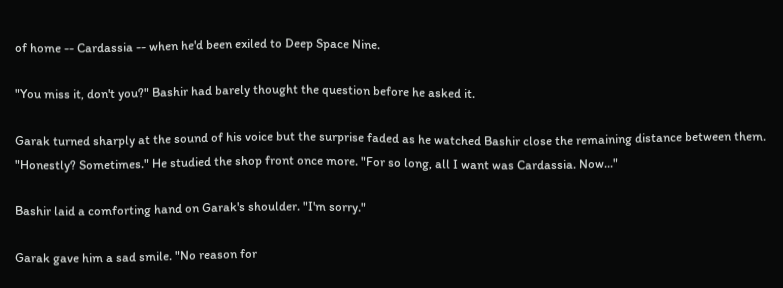of home -- Cardassia -- when he'd been exiled to Deep Space Nine.

"You miss it, don't you?" Bashir had barely thought the question before he asked it.

Garak turned sharply at the sound of his voice but the surprise faded as he watched Bashir close the remaining distance between them. "Honestly? Sometimes." He studied the shop front once more. "For so long, all I want was Cardassia. Now..."

Bashir laid a comforting hand on Garak's shoulder. "I'm sorry."

Garak gave him a sad smile. "No reason for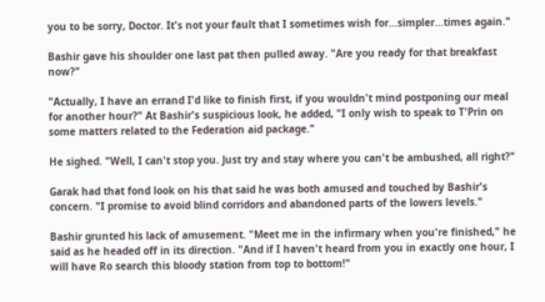you to be sorry, Doctor. It's not your fault that I sometimes wish for...simpler...times again."

Bashir gave his shoulder one last pat then pulled away. "Are you ready for that breakfast now?"

"Actually, I have an errand I'd like to finish first, if you wouldn't mind postponing our meal for another hour?" At Bashir's suspicious look, he added, "I only wish to speak to T'Prin on some matters related to the Federation aid package."

He sighed. "Well, I can't stop you. Just try and stay where you can't be ambushed, all right?"

Garak had that fond look on his that said he was both amused and touched by Bashir's concern. "I promise to avoid blind corridors and abandoned parts of the lowers levels."

Bashir grunted his lack of amusement. "Meet me in the infirmary when you're finished," he said as he headed off in its direction. "And if I haven't heard from you in exactly one hour, I will have Ro search this bloody station from top to bottom!"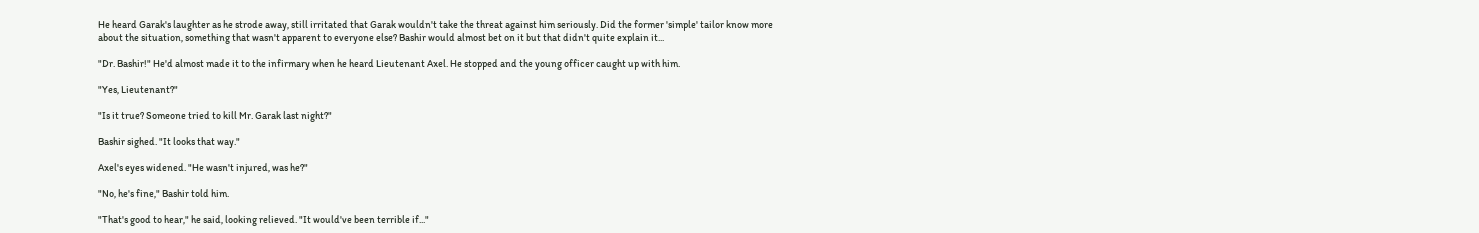He heard Garak's laughter as he strode away, still irritated that Garak wouldn't take the threat against him seriously. Did the former 'simple' tailor know more about the situation, something that wasn't apparent to everyone else? Bashir would almost bet on it but that didn't quite explain it...

"Dr. Bashir!" He'd almost made it to the infirmary when he heard Lieutenant Axel. He stopped and the young officer caught up with him.

"Yes, Lieutenant?"

"Is it true? Someone tried to kill Mr. Garak last night?"

Bashir sighed. "It looks that way."

Axel's eyes widened. "He wasn't injured, was he?"

"No, he's fine," Bashir told him.

"That's good to hear," he said, looking relieved. "It would've been terrible if..."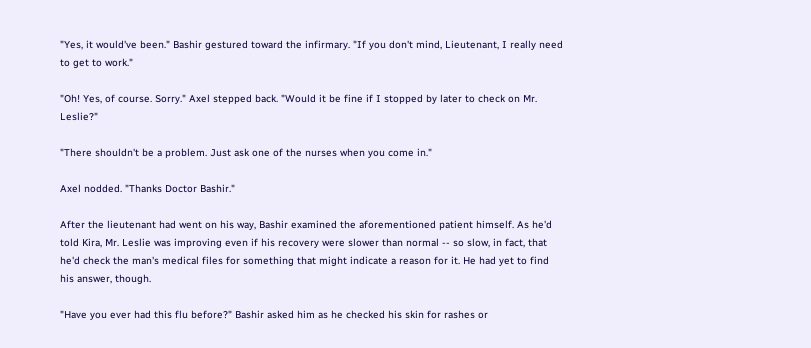"Yes, it would've been." Bashir gestured toward the infirmary. "If you don't mind, Lieutenant, I really need to get to work."

"Oh! Yes, of course. Sorry." Axel stepped back. "Would it be fine if I stopped by later to check on Mr. Leslie?"

"There shouldn't be a problem. Just ask one of the nurses when you come in."

Axel nodded. "Thanks Doctor Bashir."

After the lieutenant had went on his way, Bashir examined the aforementioned patient himself. As he'd told Kira, Mr. Leslie was improving even if his recovery were slower than normal -- so slow, in fact, that he'd check the man's medical files for something that might indicate a reason for it. He had yet to find his answer, though.

"Have you ever had this flu before?" Bashir asked him as he checked his skin for rashes or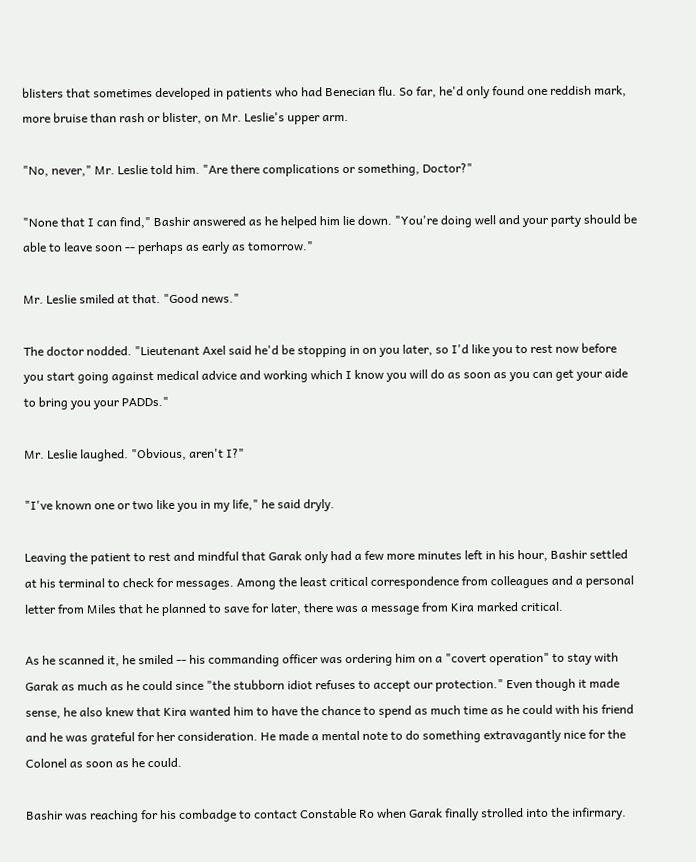blisters that sometimes developed in patients who had Benecian flu. So far, he'd only found one reddish mark, more bruise than rash or blister, on Mr. Leslie's upper arm.

"No, never," Mr. Leslie told him. "Are there complications or something, Doctor?"

"None that I can find," Bashir answered as he helped him lie down. "You're doing well and your party should be able to leave soon -- perhaps as early as tomorrow."

Mr. Leslie smiled at that. "Good news."

The doctor nodded. "Lieutenant Axel said he'd be stopping in on you later, so I'd like you to rest now before you start going against medical advice and working which I know you will do as soon as you can get your aide to bring you your PADDs."

Mr. Leslie laughed. "Obvious, aren't I?"

"I've known one or two like you in my life," he said dryly.

Leaving the patient to rest and mindful that Garak only had a few more minutes left in his hour, Bashir settled at his terminal to check for messages. Among the least critical correspondence from colleagues and a personal letter from Miles that he planned to save for later, there was a message from Kira marked critical.

As he scanned it, he smiled -- his commanding officer was ordering him on a "covert operation" to stay with Garak as much as he could since "the stubborn idiot refuses to accept our protection." Even though it made sense, he also knew that Kira wanted him to have the chance to spend as much time as he could with his friend and he was grateful for her consideration. He made a mental note to do something extravagantly nice for the Colonel as soon as he could.

Bashir was reaching for his combadge to contact Constable Ro when Garak finally strolled into the infirmary.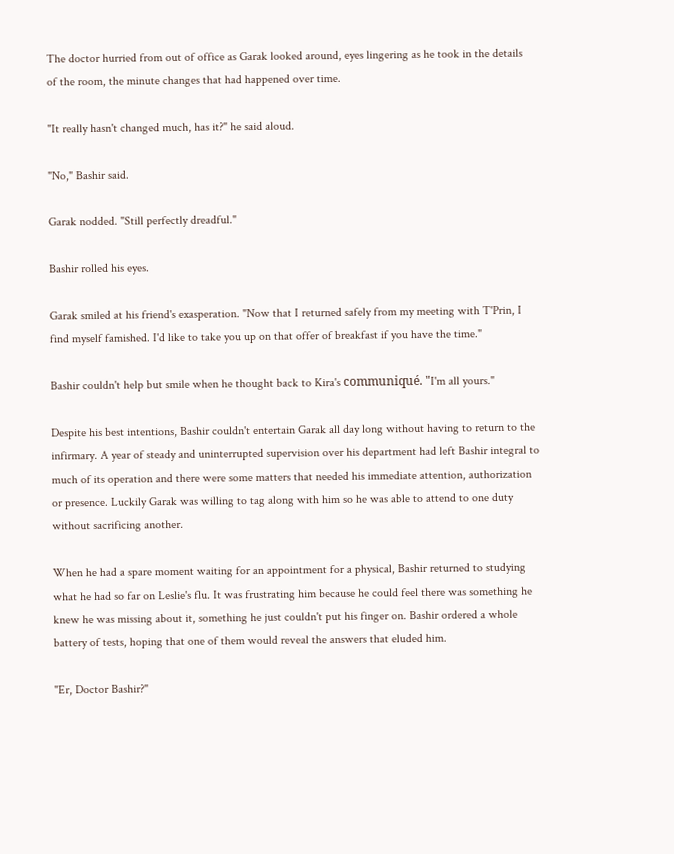The doctor hurried from out of office as Garak looked around, eyes lingering as he took in the details of the room, the minute changes that had happened over time.

"It really hasn't changed much, has it?" he said aloud.

"No," Bashir said.

Garak nodded. "Still perfectly dreadful."

Bashir rolled his eyes.

Garak smiled at his friend's exasperation. "Now that I returned safely from my meeting with T'Prin, I find myself famished. I'd like to take you up on that offer of breakfast if you have the time."

Bashir couldn't help but smile when he thought back to Kira's communiqué. "I'm all yours."

Despite his best intentions, Bashir couldn't entertain Garak all day long without having to return to the infirmary. A year of steady and uninterrupted supervision over his department had left Bashir integral to much of its operation and there were some matters that needed his immediate attention, authorization or presence. Luckily Garak was willing to tag along with him so he was able to attend to one duty without sacrificing another.

When he had a spare moment waiting for an appointment for a physical, Bashir returned to studying what he had so far on Leslie's flu. It was frustrating him because he could feel there was something he knew he was missing about it, something he just couldn't put his finger on. Bashir ordered a whole battery of tests, hoping that one of them would reveal the answers that eluded him.

"Er, Doctor Bashir?"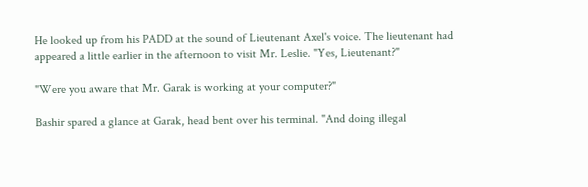He looked up from his PADD at the sound of Lieutenant Axel's voice. The lieutenant had appeared a little earlier in the afternoon to visit Mr. Leslie. "Yes, Lieutenant?"

"Were you aware that Mr. Garak is working at your computer?"

Bashir spared a glance at Garak, head bent over his terminal. "And doing illegal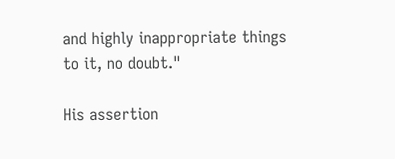and highly inappropriate things to it, no doubt."

His assertion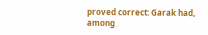proved correct: Garak had, among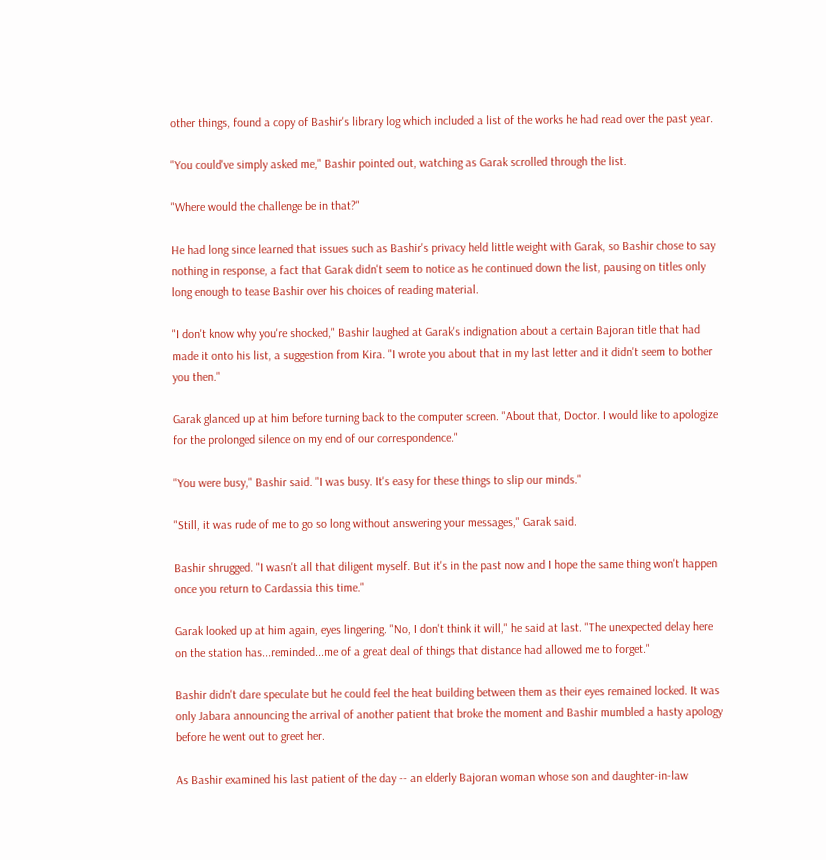other things, found a copy of Bashir's library log which included a list of the works he had read over the past year.

"You could've simply asked me," Bashir pointed out, watching as Garak scrolled through the list.

"Where would the challenge be in that?"

He had long since learned that issues such as Bashir's privacy held little weight with Garak, so Bashir chose to say nothing in response, a fact that Garak didn't seem to notice as he continued down the list, pausing on titles only long enough to tease Bashir over his choices of reading material.

"I don't know why you're shocked," Bashir laughed at Garak's indignation about a certain Bajoran title that had made it onto his list, a suggestion from Kira. "I wrote you about that in my last letter and it didn't seem to bother you then."

Garak glanced up at him before turning back to the computer screen. "About that, Doctor. I would like to apologize for the prolonged silence on my end of our correspondence."

"You were busy," Bashir said. "I was busy. It's easy for these things to slip our minds."

"Still, it was rude of me to go so long without answering your messages," Garak said.

Bashir shrugged. "I wasn't all that diligent myself. But it's in the past now and I hope the same thing won't happen once you return to Cardassia this time."

Garak looked up at him again, eyes lingering. "No, I don't think it will," he said at last. "The unexpected delay here on the station has...reminded...me of a great deal of things that distance had allowed me to forget."

Bashir didn't dare speculate but he could feel the heat building between them as their eyes remained locked. It was only Jabara announcing the arrival of another patient that broke the moment and Bashir mumbled a hasty apology before he went out to greet her.

As Bashir examined his last patient of the day -- an elderly Bajoran woman whose son and daughter-in-law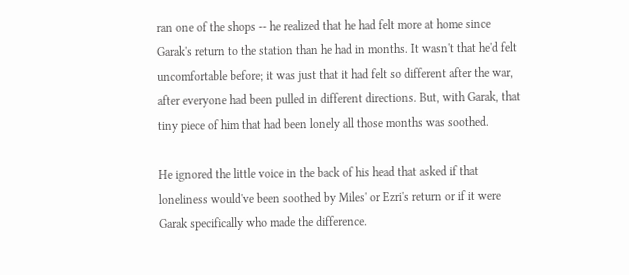ran one of the shops -- he realized that he had felt more at home since Garak's return to the station than he had in months. It wasn't that he'd felt uncomfortable before; it was just that it had felt so different after the war, after everyone had been pulled in different directions. But, with Garak, that tiny piece of him that had been lonely all those months was soothed.

He ignored the little voice in the back of his head that asked if that loneliness would've been soothed by Miles' or Ezri's return or if it were Garak specifically who made the difference.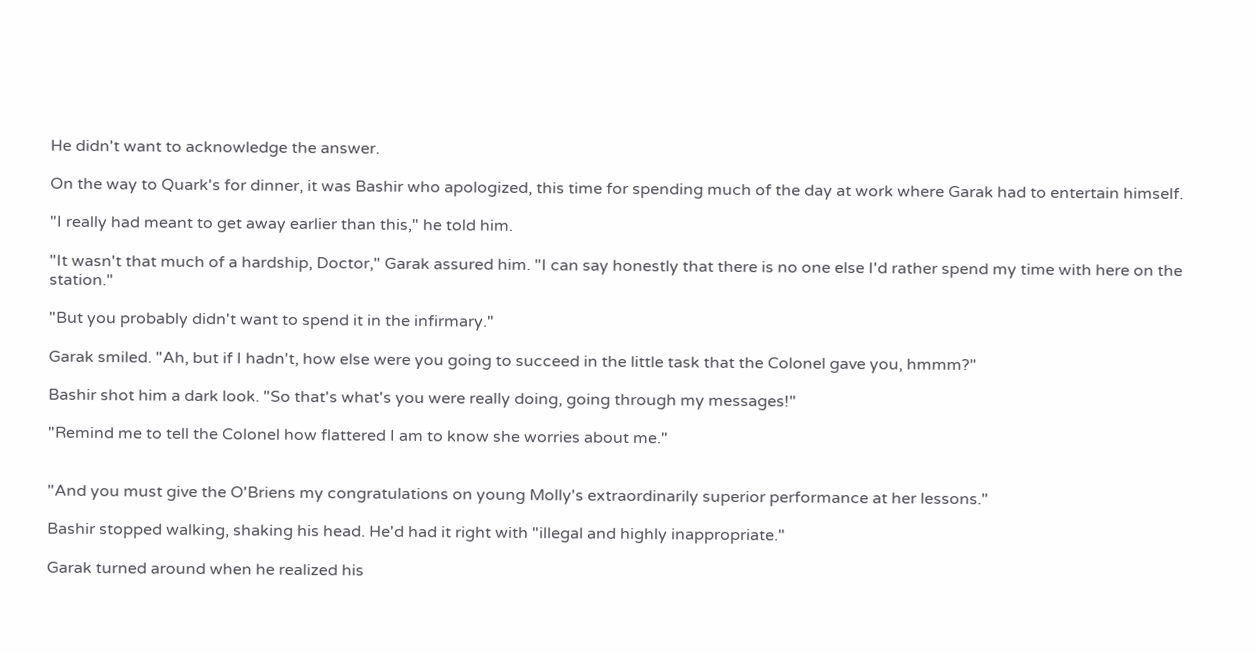He didn't want to acknowledge the answer.

On the way to Quark's for dinner, it was Bashir who apologized, this time for spending much of the day at work where Garak had to entertain himself.

"I really had meant to get away earlier than this," he told him.

"It wasn't that much of a hardship, Doctor," Garak assured him. "I can say honestly that there is no one else I'd rather spend my time with here on the station."

"But you probably didn't want to spend it in the infirmary."

Garak smiled. "Ah, but if I hadn't, how else were you going to succeed in the little task that the Colonel gave you, hmmm?"

Bashir shot him a dark look. "So that's what's you were really doing, going through my messages!"

"Remind me to tell the Colonel how flattered I am to know she worries about me."


"And you must give the O'Briens my congratulations on young Molly's extraordinarily superior performance at her lessons."

Bashir stopped walking, shaking his head. He'd had it right with "illegal and highly inappropriate."

Garak turned around when he realized his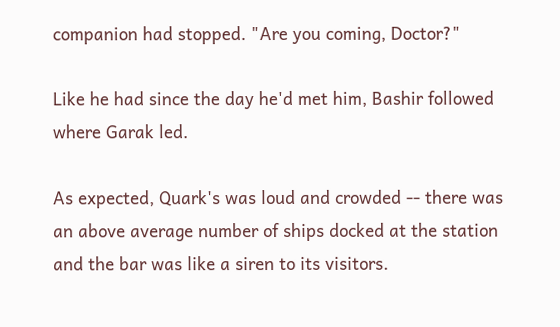companion had stopped. "Are you coming, Doctor?"

Like he had since the day he'd met him, Bashir followed where Garak led.

As expected, Quark's was loud and crowded -- there was an above average number of ships docked at the station and the bar was like a siren to its visitors.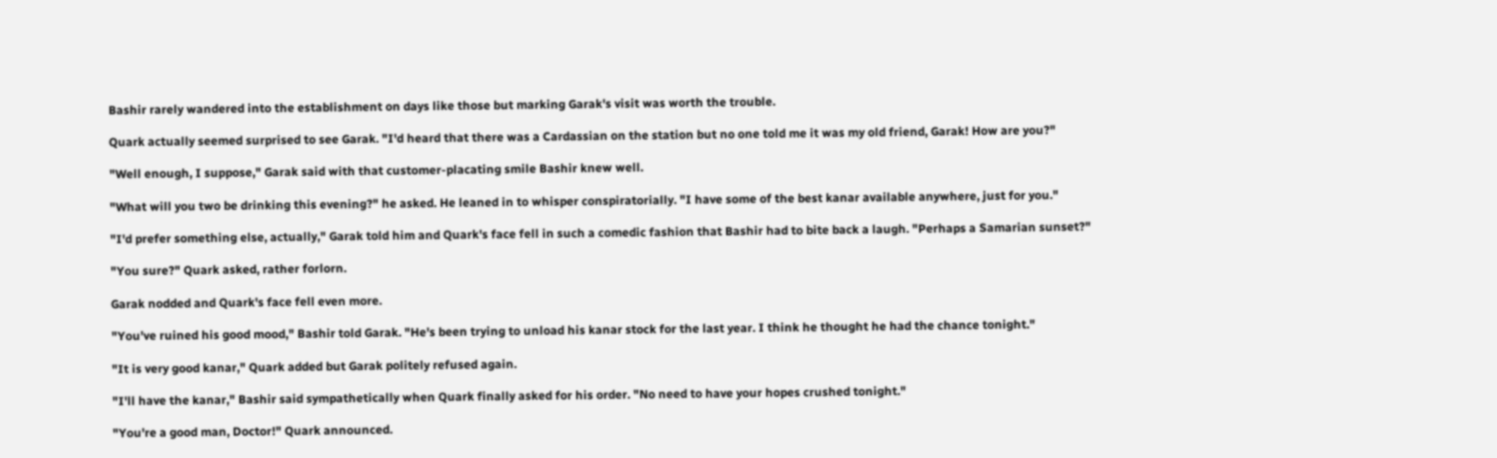Bashir rarely wandered into the establishment on days like those but marking Garak's visit was worth the trouble.

Quark actually seemed surprised to see Garak. "I'd heard that there was a Cardassian on the station but no one told me it was my old friend, Garak! How are you?"

"Well enough, I suppose," Garak said with that customer-placating smile Bashir knew well.

"What will you two be drinking this evening?" he asked. He leaned in to whisper conspiratorially. "I have some of the best kanar available anywhere, just for you."

"I'd prefer something else, actually," Garak told him and Quark's face fell in such a comedic fashion that Bashir had to bite back a laugh. "Perhaps a Samarian sunset?"

"You sure?" Quark asked, rather forlorn.

Garak nodded and Quark's face fell even more.

"You've ruined his good mood," Bashir told Garak. "He's been trying to unload his kanar stock for the last year. I think he thought he had the chance tonight."

"It is very good kanar," Quark added but Garak politely refused again.

"I'll have the kanar," Bashir said sympathetically when Quark finally asked for his order. "No need to have your hopes crushed tonight."

"You're a good man, Doctor!" Quark announced.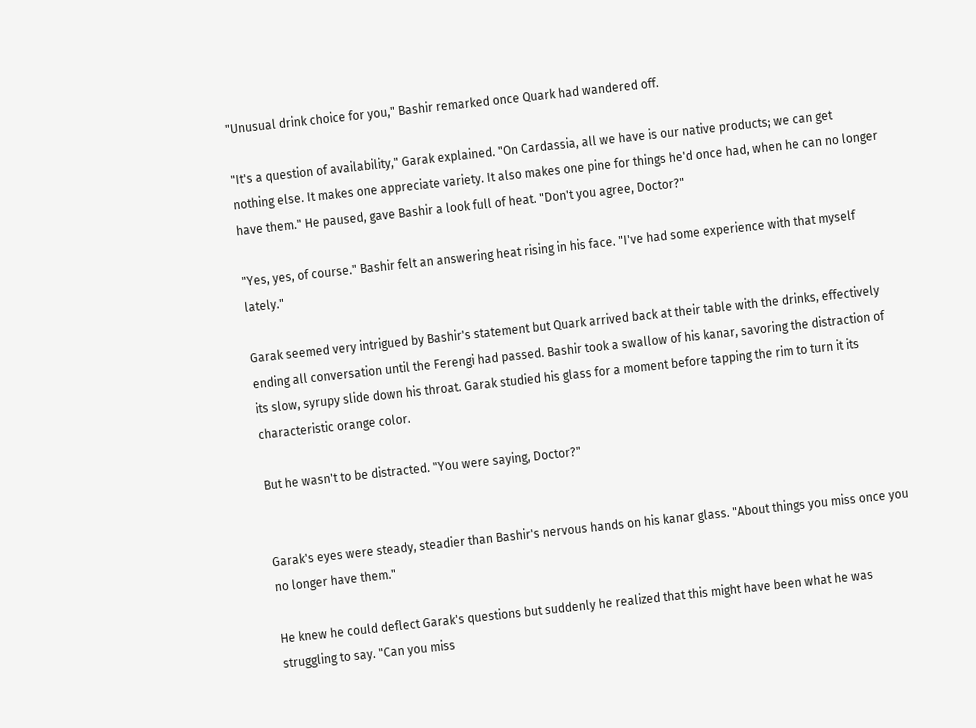"Unusual drink choice for you," Bashir remarked once Quark had wandered off.

"It's a question of availability," Garak explained. "On Cardassia, all we have is our native products; we can get nothing else. It makes one appreciate variety. It also makes one pine for things he'd once had, when he can no longer have them." He paused, gave Bashir a look full of heat. "Don't you agree, Doctor?"

"Yes, yes, of course." Bashir felt an answering heat rising in his face. "I've had some experience with that myself lately."

Garak seemed very intrigued by Bashir's statement but Quark arrived back at their table with the drinks, effectively ending all conversation until the Ferengi had passed. Bashir took a swallow of his kanar, savoring the distraction of its slow, syrupy slide down his throat. Garak studied his glass for a moment before tapping the rim to turn it its characteristic orange color.

But he wasn't to be distracted. "You were saying, Doctor?"


Garak's eyes were steady, steadier than Bashir's nervous hands on his kanar glass. "About things you miss once you no longer have them."

He knew he could deflect Garak's questions but suddenly he realized that this might have been what he was struggling to say. "Can you miss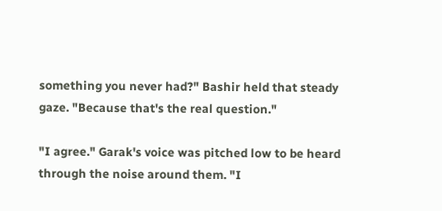something you never had?" Bashir held that steady gaze. "Because that's the real question."

"I agree." Garak's voice was pitched low to be heard through the noise around them. "I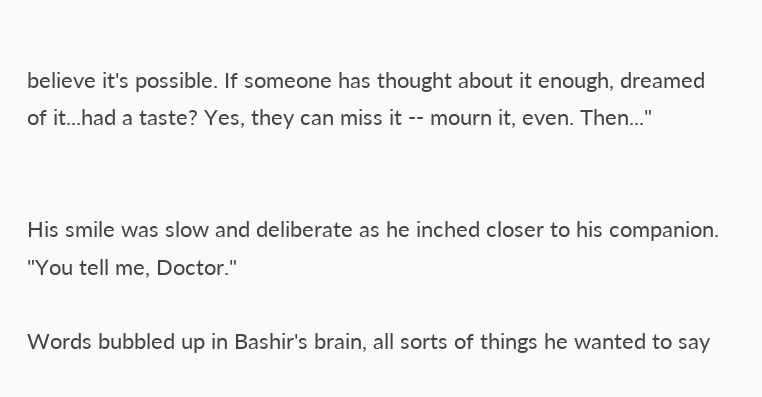believe it's possible. If someone has thought about it enough, dreamed of it...had a taste? Yes, they can miss it -- mourn it, even. Then..."


His smile was slow and deliberate as he inched closer to his companion. "You tell me, Doctor."

Words bubbled up in Bashir's brain, all sorts of things he wanted to say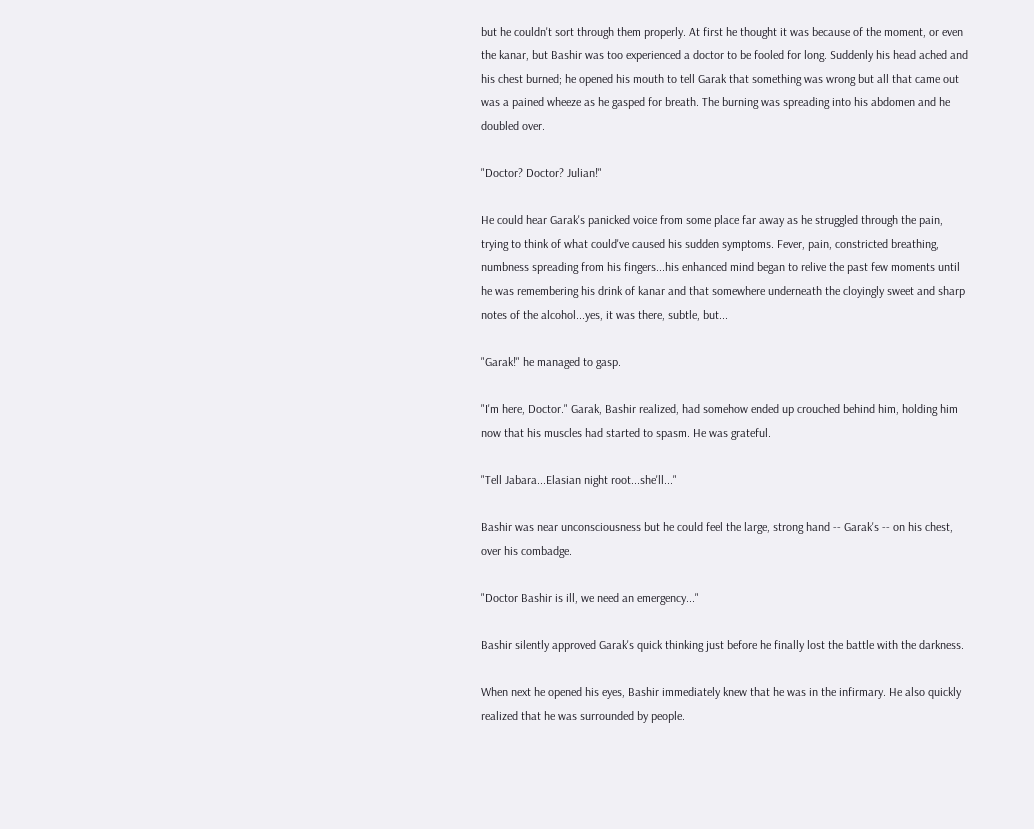but he couldn't sort through them properly. At first he thought it was because of the moment, or even the kanar, but Bashir was too experienced a doctor to be fooled for long. Suddenly his head ached and his chest burned; he opened his mouth to tell Garak that something was wrong but all that came out was a pained wheeze as he gasped for breath. The burning was spreading into his abdomen and he doubled over.

"Doctor? Doctor? Julian!"

He could hear Garak's panicked voice from some place far away as he struggled through the pain, trying to think of what could've caused his sudden symptoms. Fever, pain, constricted breathing, numbness spreading from his fingers...his enhanced mind began to relive the past few moments until he was remembering his drink of kanar and that somewhere underneath the cloyingly sweet and sharp notes of the alcohol...yes, it was there, subtle, but...

"Garak!" he managed to gasp.

"I'm here, Doctor." Garak, Bashir realized, had somehow ended up crouched behind him, holding him now that his muscles had started to spasm. He was grateful.

"Tell Jabara...Elasian night root...she'll..."

Bashir was near unconsciousness but he could feel the large, strong hand -- Garak's -- on his chest, over his combadge.

"Doctor Bashir is ill, we need an emergency..."

Bashir silently approved Garak's quick thinking just before he finally lost the battle with the darkness.

When next he opened his eyes, Bashir immediately knew that he was in the infirmary. He also quickly realized that he was surrounded by people.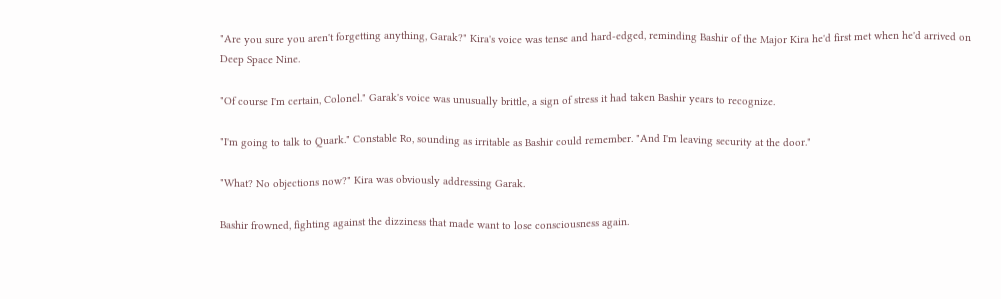"Are you sure you aren't forgetting anything, Garak?" Kira's voice was tense and hard-edged, reminding Bashir of the Major Kira he'd first met when he'd arrived on Deep Space Nine.

"Of course I'm certain, Colonel." Garak's voice was unusually brittle, a sign of stress it had taken Bashir years to recognize.

"I'm going to talk to Quark." Constable Ro, sounding as irritable as Bashir could remember. "And I'm leaving security at the door."

"What? No objections now?" Kira was obviously addressing Garak.

Bashir frowned, fighting against the dizziness that made want to lose consciousness again.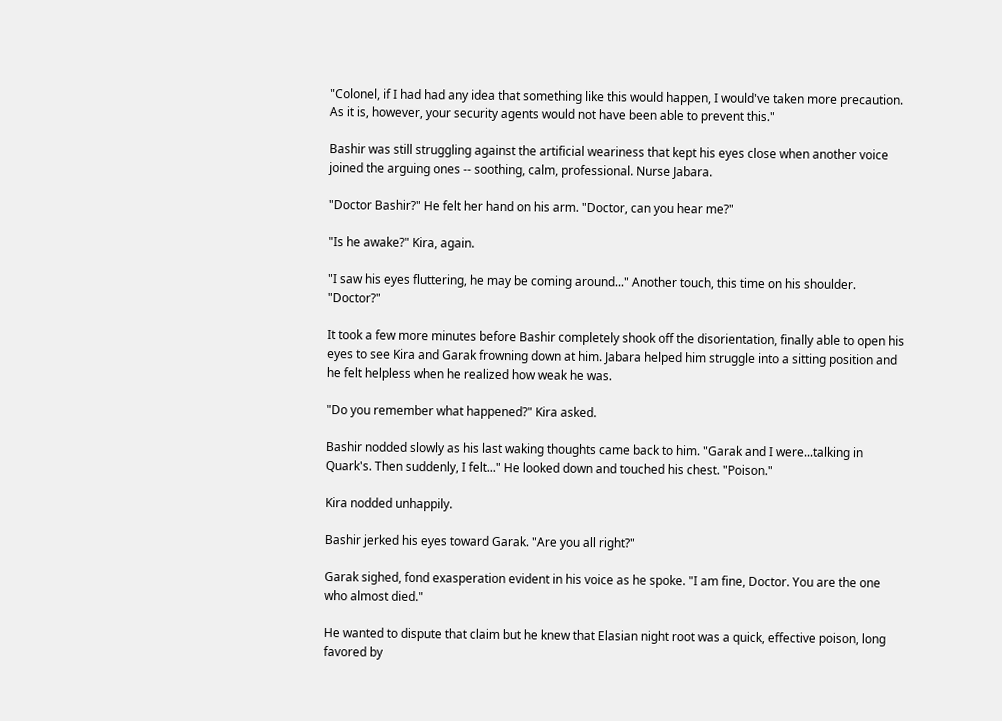"Colonel, if I had had any idea that something like this would happen, I would've taken more precaution. As it is, however, your security agents would not have been able to prevent this."

Bashir was still struggling against the artificial weariness that kept his eyes close when another voice joined the arguing ones -- soothing, calm, professional. Nurse Jabara.

"Doctor Bashir?" He felt her hand on his arm. "Doctor, can you hear me?"

"Is he awake?" Kira, again.

"I saw his eyes fluttering, he may be coming around..." Another touch, this time on his shoulder. "Doctor?"

It took a few more minutes before Bashir completely shook off the disorientation, finally able to open his eyes to see Kira and Garak frowning down at him. Jabara helped him struggle into a sitting position and he felt helpless when he realized how weak he was.

"Do you remember what happened?" Kira asked.

Bashir nodded slowly as his last waking thoughts came back to him. "Garak and I were...talking in Quark's. Then suddenly, I felt..." He looked down and touched his chest. "Poison."

Kira nodded unhappily.

Bashir jerked his eyes toward Garak. "Are you all right?"

Garak sighed, fond exasperation evident in his voice as he spoke. "I am fine, Doctor. You are the one who almost died."

He wanted to dispute that claim but he knew that Elasian night root was a quick, effective poison, long favored by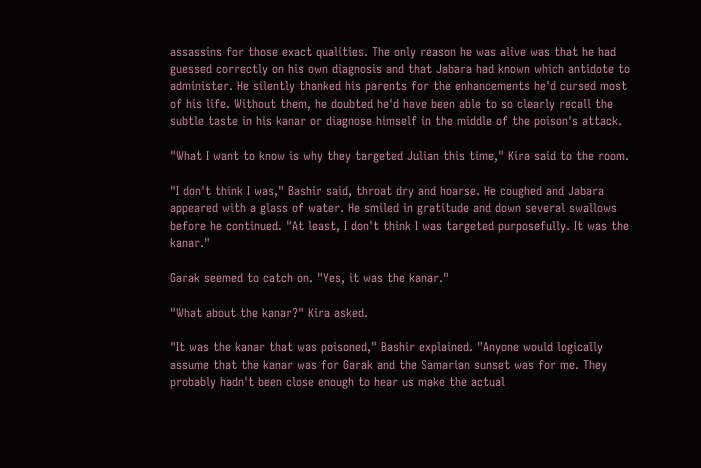assassins for those exact qualities. The only reason he was alive was that he had guessed correctly on his own diagnosis and that Jabara had known which antidote to administer. He silently thanked his parents for the enhancements he'd cursed most of his life. Without them, he doubted he'd have been able to so clearly recall the subtle taste in his kanar or diagnose himself in the middle of the poison's attack.

"What I want to know is why they targeted Julian this time," Kira said to the room.

"I don't think I was," Bashir said, throat dry and hoarse. He coughed and Jabara appeared with a glass of water. He smiled in gratitude and down several swallows before he continued. "At least, I don't think I was targeted purposefully. It was the kanar."

Garak seemed to catch on. "Yes, it was the kanar."

"What about the kanar?" Kira asked.

"It was the kanar that was poisoned," Bashir explained. "Anyone would logically assume that the kanar was for Garak and the Samarian sunset was for me. They probably hadn't been close enough to hear us make the actual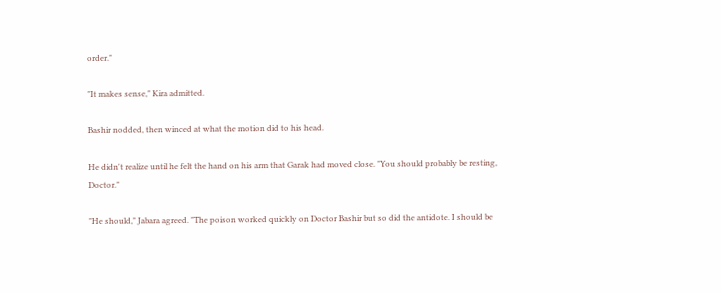order."

"It makes sense," Kira admitted.

Bashir nodded, then winced at what the motion did to his head.

He didn't realize until he felt the hand on his arm that Garak had moved close. "You should probably be resting, Doctor."

"He should," Jabara agreed. "The poison worked quickly on Doctor Bashir but so did the antidote. I should be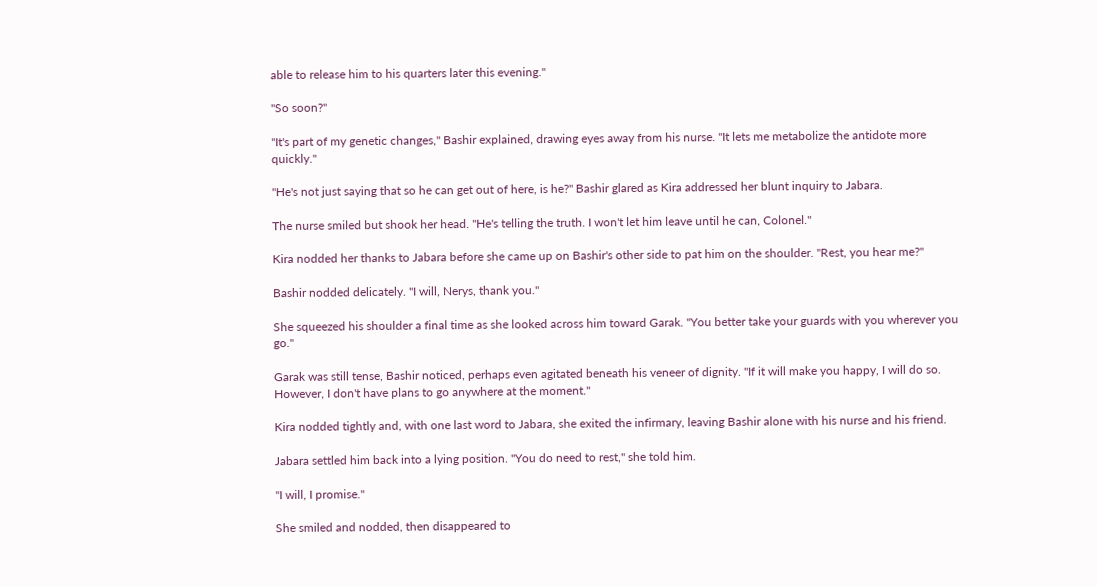able to release him to his quarters later this evening."

"So soon?"

"It's part of my genetic changes," Bashir explained, drawing eyes away from his nurse. "It lets me metabolize the antidote more quickly."

"He's not just saying that so he can get out of here, is he?" Bashir glared as Kira addressed her blunt inquiry to Jabara.

The nurse smiled but shook her head. "He's telling the truth. I won't let him leave until he can, Colonel."

Kira nodded her thanks to Jabara before she came up on Bashir's other side to pat him on the shoulder. "Rest, you hear me?"

Bashir nodded delicately. "I will, Nerys, thank you."

She squeezed his shoulder a final time as she looked across him toward Garak. "You better take your guards with you wherever you go."

Garak was still tense, Bashir noticed, perhaps even agitated beneath his veneer of dignity. "If it will make you happy, I will do so. However, I don't have plans to go anywhere at the moment."

Kira nodded tightly and, with one last word to Jabara, she exited the infirmary, leaving Bashir alone with his nurse and his friend.

Jabara settled him back into a lying position. "You do need to rest," she told him.

"I will, I promise."

She smiled and nodded, then disappeared to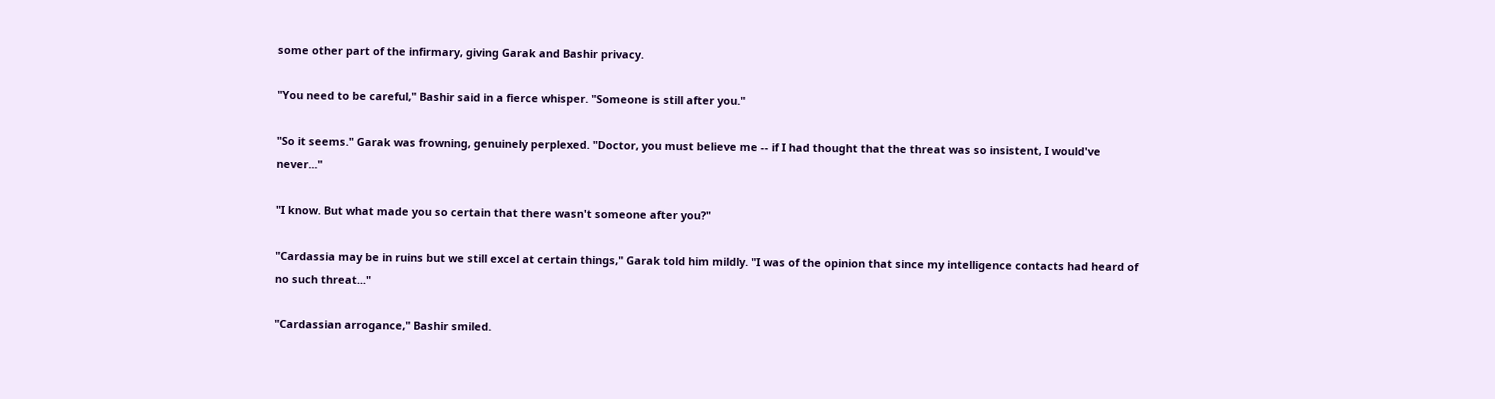some other part of the infirmary, giving Garak and Bashir privacy.

"You need to be careful," Bashir said in a fierce whisper. "Someone is still after you."

"So it seems." Garak was frowning, genuinely perplexed. "Doctor, you must believe me -- if I had thought that the threat was so insistent, I would've never..."

"I know. But what made you so certain that there wasn't someone after you?"

"Cardassia may be in ruins but we still excel at certain things," Garak told him mildly. "I was of the opinion that since my intelligence contacts had heard of no such threat..."

"Cardassian arrogance," Bashir smiled.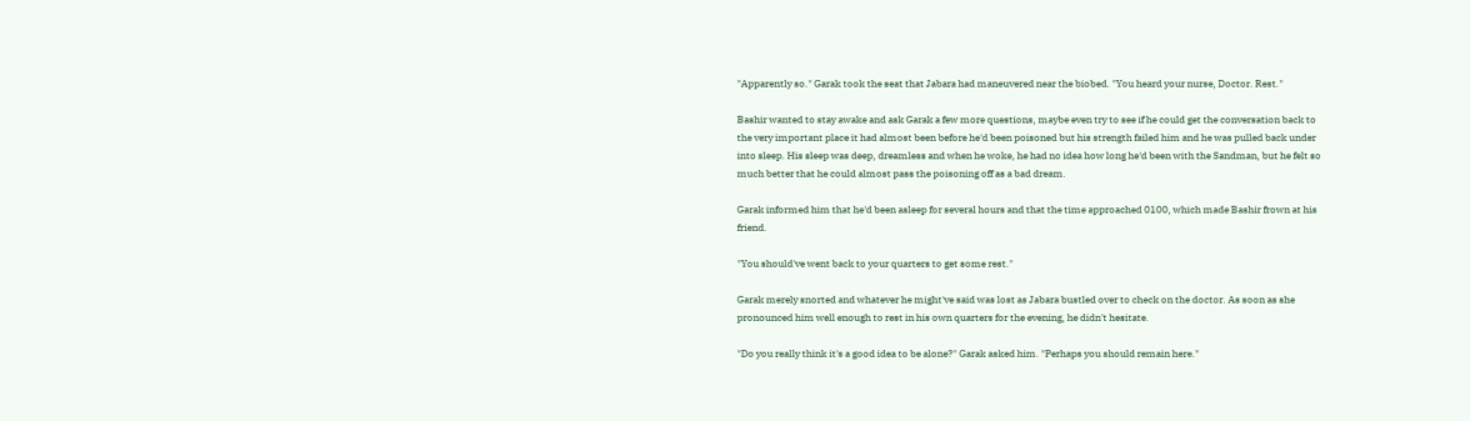"Apparently so." Garak took the seat that Jabara had maneuvered near the biobed. "You heard your nurse, Doctor. Rest."

Bashir wanted to stay awake and ask Garak a few more questions, maybe even try to see if he could get the conversation back to the very important place it had almost been before he'd been poisoned but his strength failed him and he was pulled back under into sleep. His sleep was deep, dreamless and when he woke, he had no idea how long he'd been with the Sandman, but he felt so much better that he could almost pass the poisoning off as a bad dream.

Garak informed him that he'd been asleep for several hours and that the time approached 0100, which made Bashir frown at his friend.

"You should've went back to your quarters to get some rest."

Garak merely snorted and whatever he might've said was lost as Jabara bustled over to check on the doctor. As soon as she pronounced him well enough to rest in his own quarters for the evening, he didn't hesitate.

"Do you really think it's a good idea to be alone?" Garak asked him. "Perhaps you should remain here."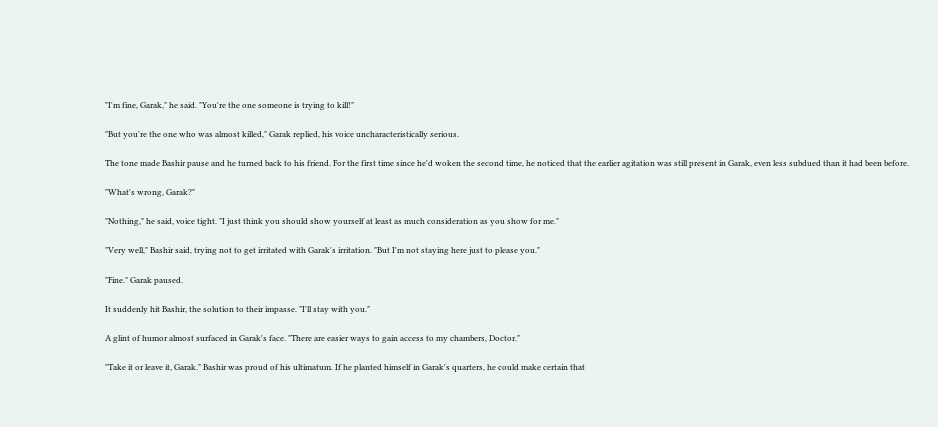"I'm fine, Garak," he said. "You're the one someone is trying to kill!"

"But you're the one who was almost killed," Garak replied, his voice uncharacteristically serious.

The tone made Bashir pause and he turned back to his friend. For the first time since he'd woken the second time, he noticed that the earlier agitation was still present in Garak, even less subdued than it had been before.

"What's wrong, Garak?"

"Nothing," he said, voice tight. "I just think you should show yourself at least as much consideration as you show for me."

"Very well," Bashir said, trying not to get irritated with Garak's irritation. "But I'm not staying here just to please you."

"Fine." Garak paused.

It suddenly hit Bashir, the solution to their impasse. "I'll stay with you."

A glint of humor almost surfaced in Garak's face. "There are easier ways to gain access to my chambers, Doctor."

"Take it or leave it, Garak." Bashir was proud of his ultimatum. If he planted himself in Garak's quarters, he could make certain that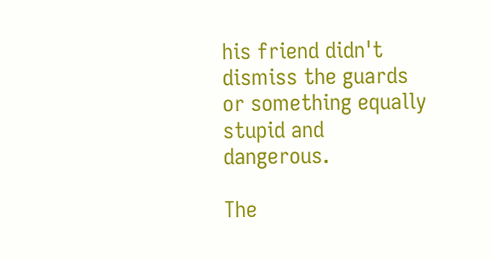his friend didn't dismiss the guards or something equally stupid and dangerous.

The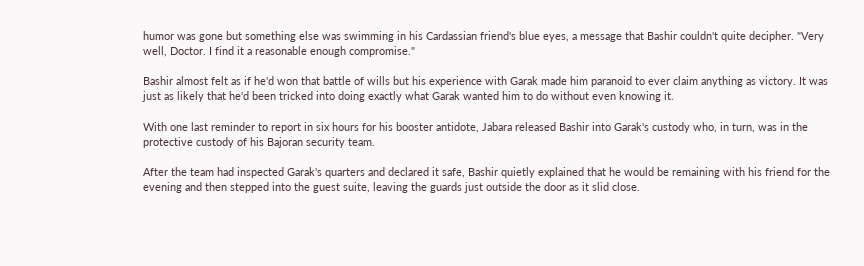humor was gone but something else was swimming in his Cardassian friend's blue eyes, a message that Bashir couldn't quite decipher. "Very well, Doctor. I find it a reasonable enough compromise."

Bashir almost felt as if he'd won that battle of wills but his experience with Garak made him paranoid to ever claim anything as victory. It was just as likely that he'd been tricked into doing exactly what Garak wanted him to do without even knowing it.

With one last reminder to report in six hours for his booster antidote, Jabara released Bashir into Garak's custody who, in turn, was in the protective custody of his Bajoran security team.

After the team had inspected Garak's quarters and declared it safe, Bashir quietly explained that he would be remaining with his friend for the evening and then stepped into the guest suite, leaving the guards just outside the door as it slid close.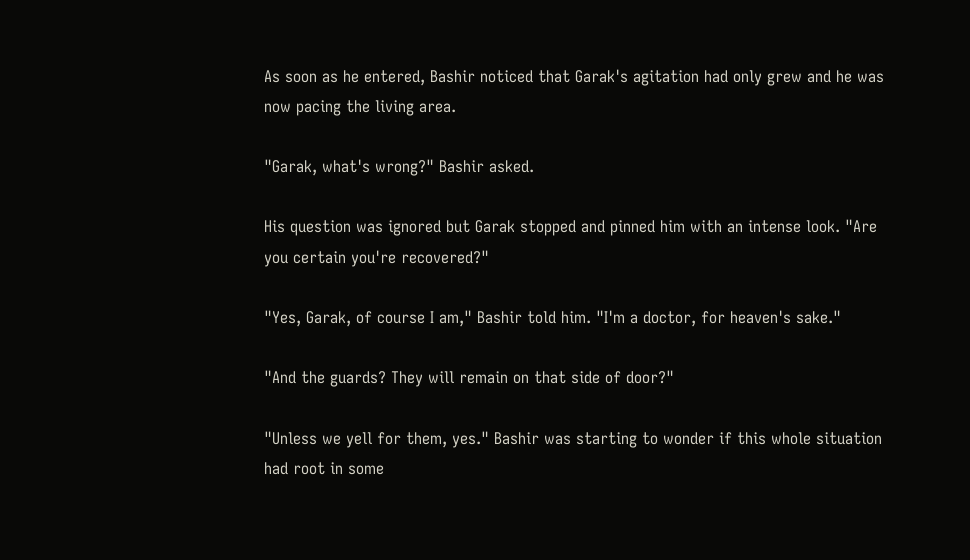As soon as he entered, Bashir noticed that Garak's agitation had only grew and he was now pacing the living area.

"Garak, what's wrong?" Bashir asked.

His question was ignored but Garak stopped and pinned him with an intense look. "Are you certain you're recovered?"

"Yes, Garak, of course I am," Bashir told him. "I'm a doctor, for heaven's sake."

"And the guards? They will remain on that side of door?"

"Unless we yell for them, yes." Bashir was starting to wonder if this whole situation had root in some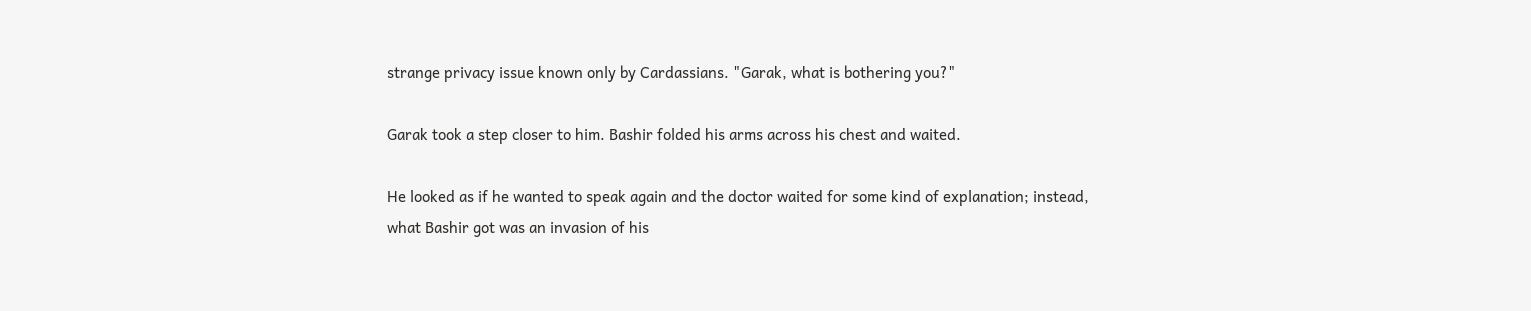strange privacy issue known only by Cardassians. "Garak, what is bothering you?"

Garak took a step closer to him. Bashir folded his arms across his chest and waited.

He looked as if he wanted to speak again and the doctor waited for some kind of explanation; instead, what Bashir got was an invasion of his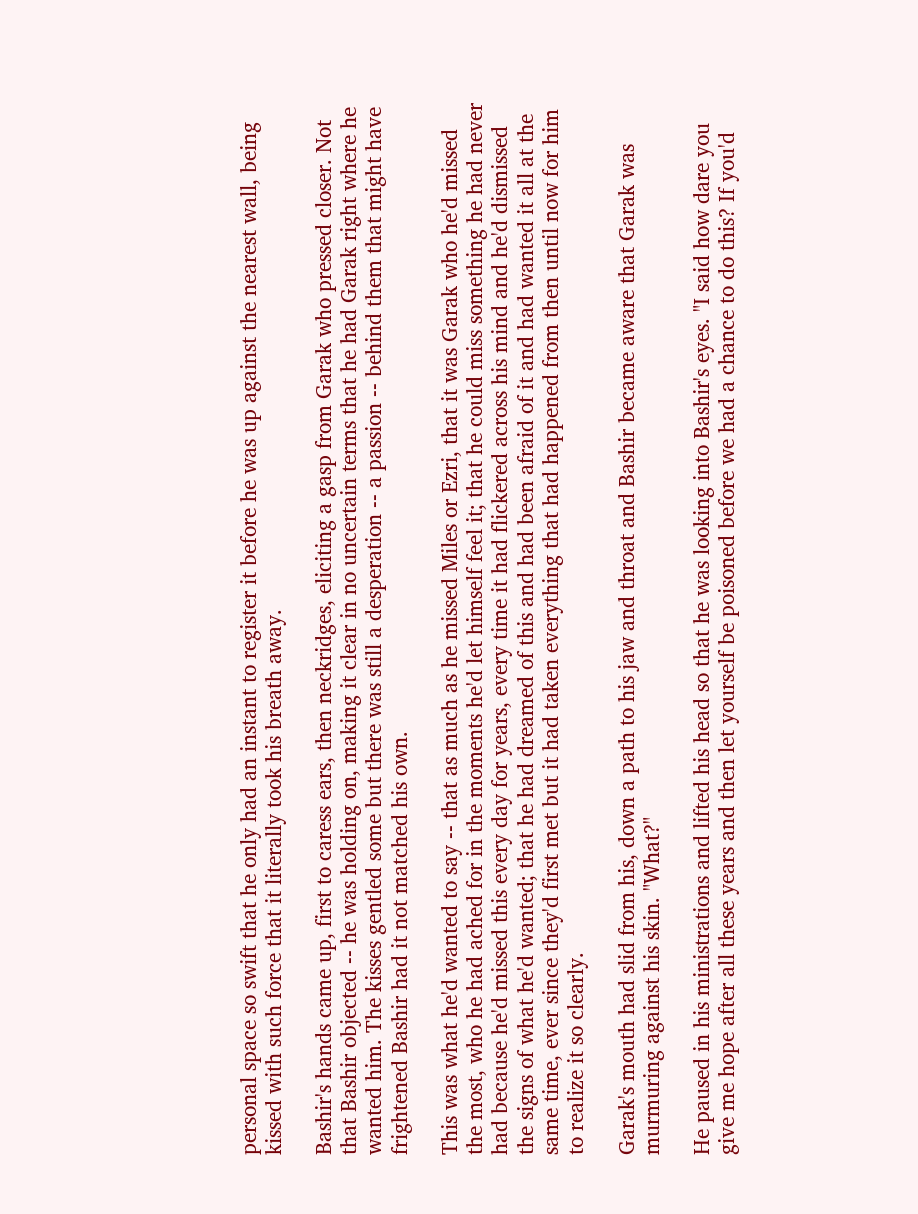personal space so swift that he only had an instant to register it before he was up against the nearest wall, being kissed with such force that it literally took his breath away.

Bashir's hands came up, first to caress ears, then neckridges, eliciting a gasp from Garak who pressed closer. Not that Bashir objected -- he was holding on, making it clear in no uncertain terms that he had Garak right where he wanted him. The kisses gentled some but there was still a desperation -- a passion -- behind them that might have frightened Bashir had it not matched his own.

This was what he'd wanted to say -- that as much as he missed Miles or Ezri, that it was Garak who he'd missed the most, who he had ached for in the moments he'd let himself feel it; that he could miss something he had never had because he'd missed this every day for years, every time it had flickered across his mind and he'd dismissed the signs of what he'd wanted; that he had dreamed of this and had been afraid of it and had wanted it all at the same time, ever since they'd first met but it had taken everything that had happened from then until now for him to realize it so clearly.

Garak's mouth had slid from his, down a path to his jaw and throat and Bashir became aware that Garak was murmuring against his skin. "What?"

He paused in his ministrations and lifted his head so that he was looking into Bashir's eyes. "I said how dare you give me hope after all these years and then let yourself be poisoned before we had a chance to do this? If you'd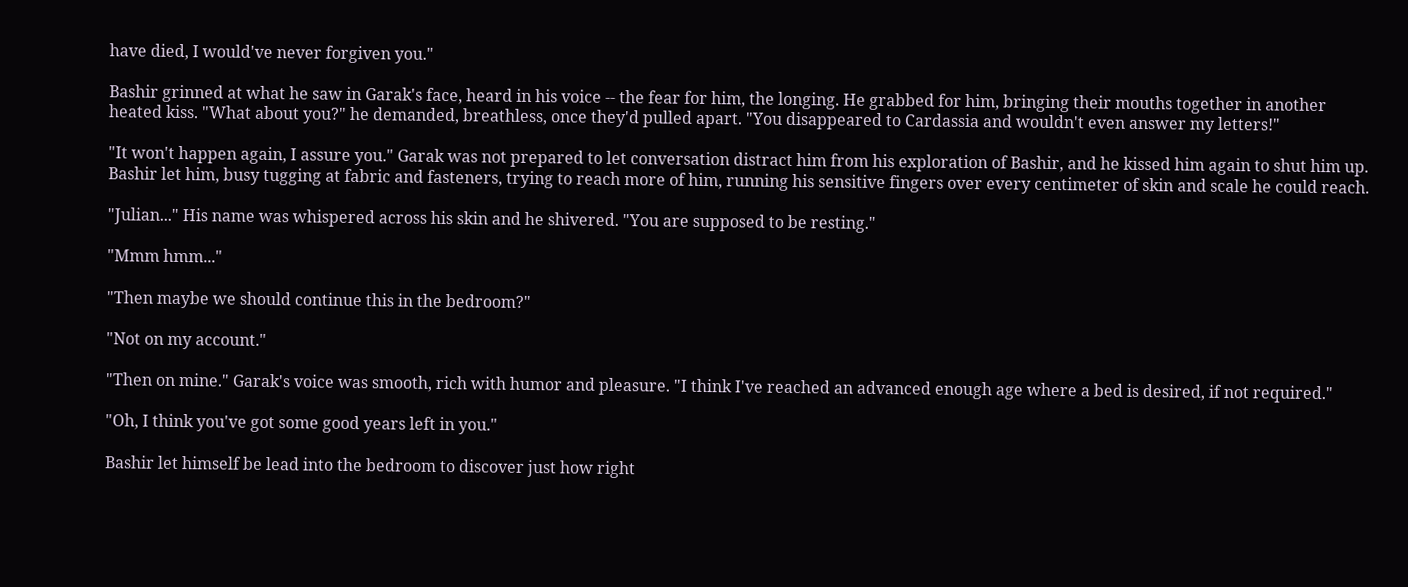have died, I would've never forgiven you."

Bashir grinned at what he saw in Garak's face, heard in his voice -- the fear for him, the longing. He grabbed for him, bringing their mouths together in another heated kiss. "What about you?" he demanded, breathless, once they'd pulled apart. "You disappeared to Cardassia and wouldn't even answer my letters!"

"It won't happen again, I assure you." Garak was not prepared to let conversation distract him from his exploration of Bashir, and he kissed him again to shut him up. Bashir let him, busy tugging at fabric and fasteners, trying to reach more of him, running his sensitive fingers over every centimeter of skin and scale he could reach.

"Julian..." His name was whispered across his skin and he shivered. "You are supposed to be resting."

"Mmm hmm..."

"Then maybe we should continue this in the bedroom?"

"Not on my account."

"Then on mine." Garak's voice was smooth, rich with humor and pleasure. "I think I've reached an advanced enough age where a bed is desired, if not required."

"Oh, I think you've got some good years left in you."

Bashir let himself be lead into the bedroom to discover just how right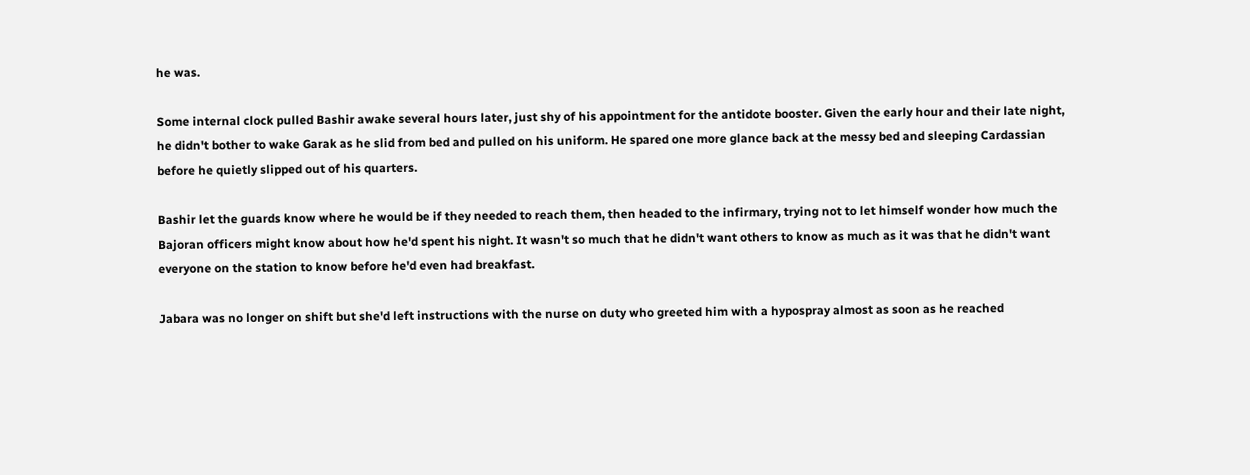he was.

Some internal clock pulled Bashir awake several hours later, just shy of his appointment for the antidote booster. Given the early hour and their late night, he didn't bother to wake Garak as he slid from bed and pulled on his uniform. He spared one more glance back at the messy bed and sleeping Cardassian before he quietly slipped out of his quarters.

Bashir let the guards know where he would be if they needed to reach them, then headed to the infirmary, trying not to let himself wonder how much the Bajoran officers might know about how he'd spent his night. It wasn't so much that he didn't want others to know as much as it was that he didn't want everyone on the station to know before he'd even had breakfast.

Jabara was no longer on shift but she'd left instructions with the nurse on duty who greeted him with a hypospray almost as soon as he reached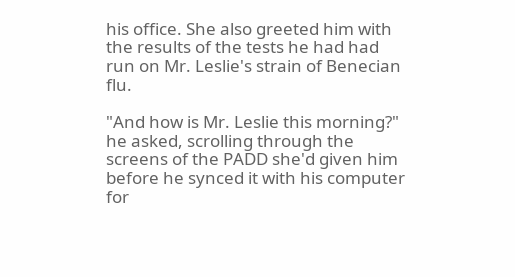his office. She also greeted him with the results of the tests he had had run on Mr. Leslie's strain of Benecian flu.

"And how is Mr. Leslie this morning?" he asked, scrolling through the screens of the PADD she'd given him before he synced it with his computer for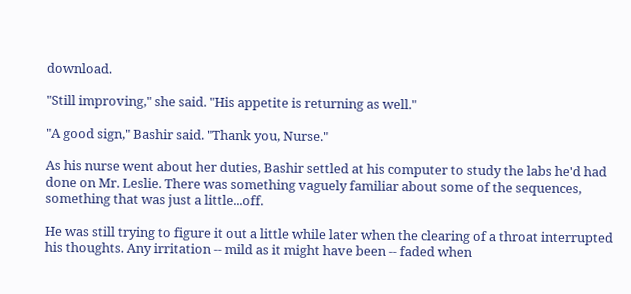download.

"Still improving," she said. "His appetite is returning as well."

"A good sign," Bashir said. "Thank you, Nurse."

As his nurse went about her duties, Bashir settled at his computer to study the labs he'd had done on Mr. Leslie. There was something vaguely familiar about some of the sequences, something that was just a little...off.

He was still trying to figure it out a little while later when the clearing of a throat interrupted his thoughts. Any irritation -- mild as it might have been -- faded when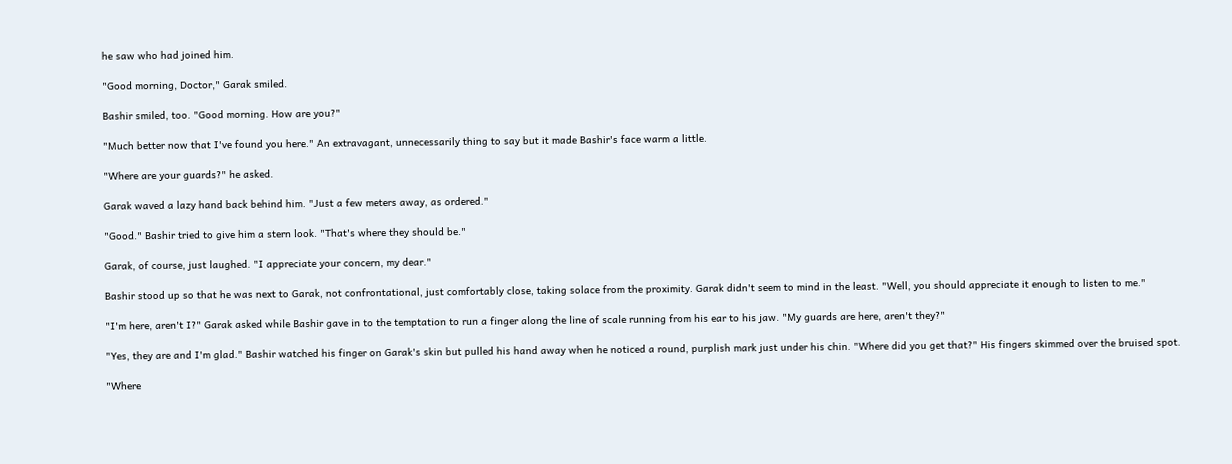he saw who had joined him.

"Good morning, Doctor," Garak smiled.

Bashir smiled, too. "Good morning. How are you?"

"Much better now that I've found you here." An extravagant, unnecessarily thing to say but it made Bashir's face warm a little.

"Where are your guards?" he asked.

Garak waved a lazy hand back behind him. "Just a few meters away, as ordered."

"Good." Bashir tried to give him a stern look. "That's where they should be."

Garak, of course, just laughed. "I appreciate your concern, my dear."

Bashir stood up so that he was next to Garak, not confrontational, just comfortably close, taking solace from the proximity. Garak didn't seem to mind in the least. "Well, you should appreciate it enough to listen to me."

"I'm here, aren't I?" Garak asked while Bashir gave in to the temptation to run a finger along the line of scale running from his ear to his jaw. "My guards are here, aren't they?"

"Yes, they are and I'm glad." Bashir watched his finger on Garak's skin but pulled his hand away when he noticed a round, purplish mark just under his chin. "Where did you get that?" His fingers skimmed over the bruised spot.

"Where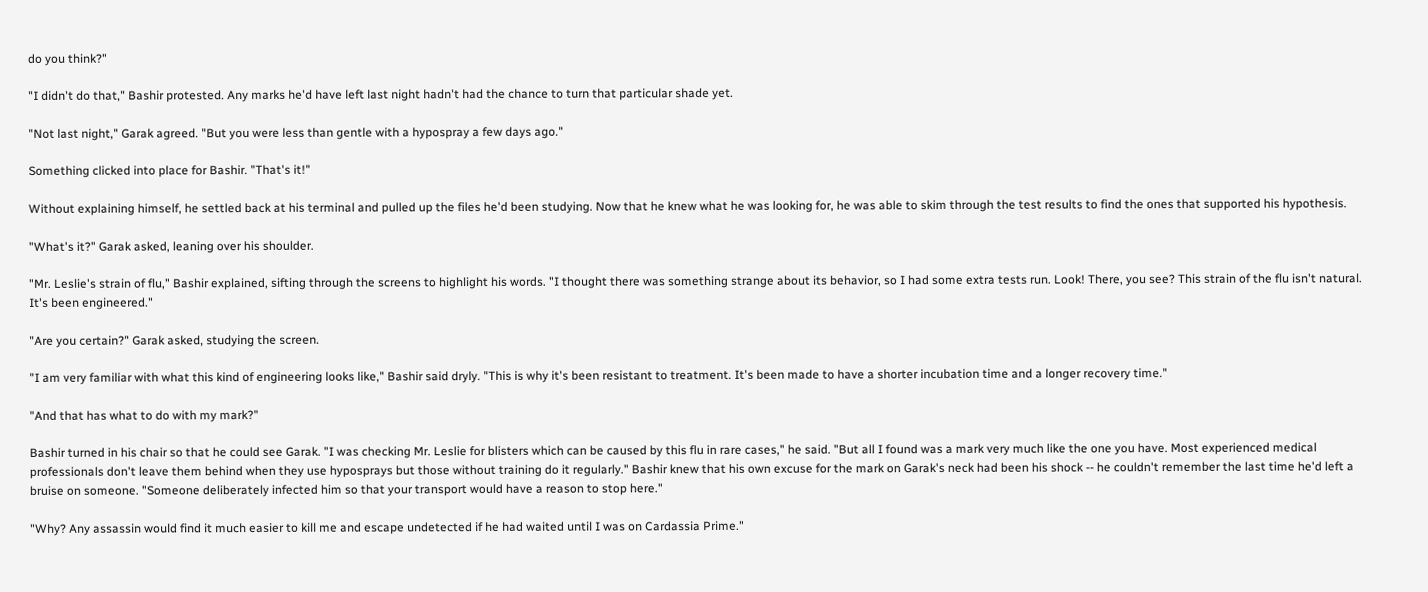do you think?"

"I didn't do that," Bashir protested. Any marks he'd have left last night hadn't had the chance to turn that particular shade yet.

"Not last night," Garak agreed. "But you were less than gentle with a hypospray a few days ago."

Something clicked into place for Bashir. "That's it!"

Without explaining himself, he settled back at his terminal and pulled up the files he'd been studying. Now that he knew what he was looking for, he was able to skim through the test results to find the ones that supported his hypothesis.

"What's it?" Garak asked, leaning over his shoulder.

"Mr. Leslie's strain of flu," Bashir explained, sifting through the screens to highlight his words. "I thought there was something strange about its behavior, so I had some extra tests run. Look! There, you see? This strain of the flu isn't natural. It's been engineered."

"Are you certain?" Garak asked, studying the screen.

"I am very familiar with what this kind of engineering looks like," Bashir said dryly. "This is why it's been resistant to treatment. It's been made to have a shorter incubation time and a longer recovery time."

"And that has what to do with my mark?"

Bashir turned in his chair so that he could see Garak. "I was checking Mr. Leslie for blisters which can be caused by this flu in rare cases," he said. "But all I found was a mark very much like the one you have. Most experienced medical professionals don't leave them behind when they use hyposprays but those without training do it regularly." Bashir knew that his own excuse for the mark on Garak's neck had been his shock -- he couldn't remember the last time he'd left a bruise on someone. "Someone deliberately infected him so that your transport would have a reason to stop here."

"Why? Any assassin would find it much easier to kill me and escape undetected if he had waited until I was on Cardassia Prime."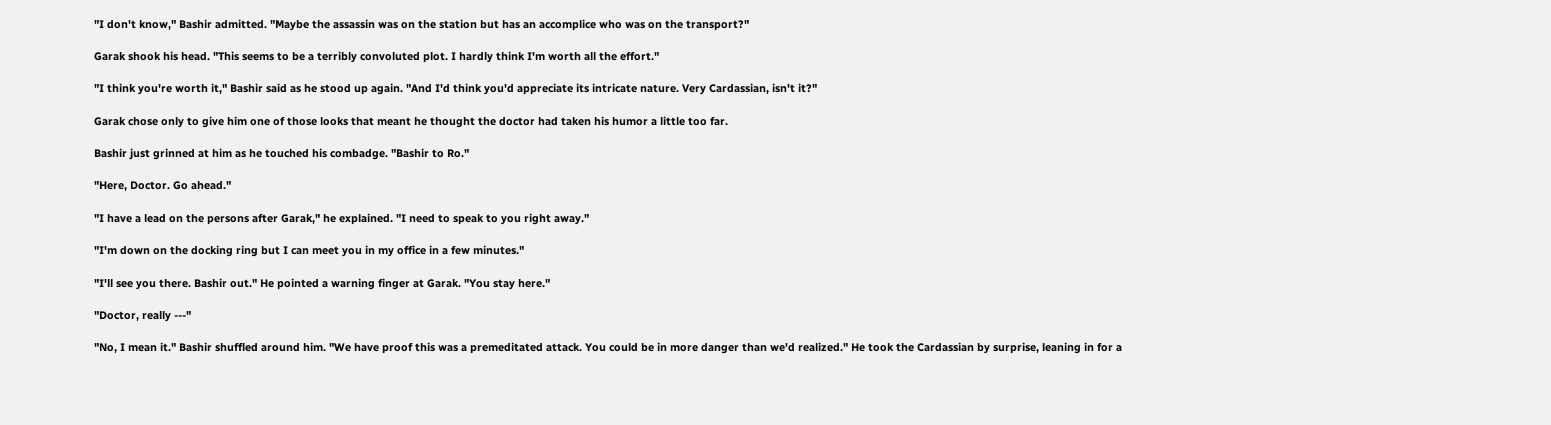"I don't know," Bashir admitted. "Maybe the assassin was on the station but has an accomplice who was on the transport?"

Garak shook his head. "This seems to be a terribly convoluted plot. I hardly think I'm worth all the effort."

"I think you're worth it," Bashir said as he stood up again. "And I'd think you'd appreciate its intricate nature. Very Cardassian, isn't it?"

Garak chose only to give him one of those looks that meant he thought the doctor had taken his humor a little too far.

Bashir just grinned at him as he touched his combadge. "Bashir to Ro."

"Here, Doctor. Go ahead."

"I have a lead on the persons after Garak," he explained. "I need to speak to you right away."

"I'm down on the docking ring but I can meet you in my office in a few minutes."

"I'll see you there. Bashir out." He pointed a warning finger at Garak. "You stay here."

"Doctor, really ---"

"No, I mean it." Bashir shuffled around him. "We have proof this was a premeditated attack. You could be in more danger than we'd realized." He took the Cardassian by surprise, leaning in for a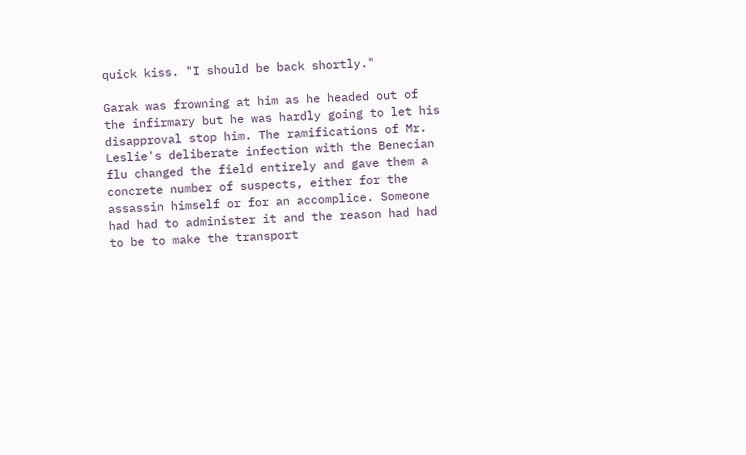quick kiss. "I should be back shortly."

Garak was frowning at him as he headed out of the infirmary but he was hardly going to let his disapproval stop him. The ramifications of Mr. Leslie's deliberate infection with the Benecian flu changed the field entirely and gave them a concrete number of suspects, either for the assassin himself or for an accomplice. Someone had had to administer it and the reason had had to be to make the transport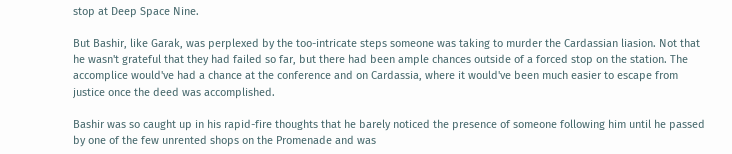stop at Deep Space Nine.

But Bashir, like Garak, was perplexed by the too-intricate steps someone was taking to murder the Cardassian liasion. Not that he wasn't grateful that they had failed so far, but there had been ample chances outside of a forced stop on the station. The accomplice would've had a chance at the conference and on Cardassia, where it would've been much easier to escape from justice once the deed was accomplished.

Bashir was so caught up in his rapid-fire thoughts that he barely noticed the presence of someone following him until he passed by one of the few unrented shops on the Promenade and was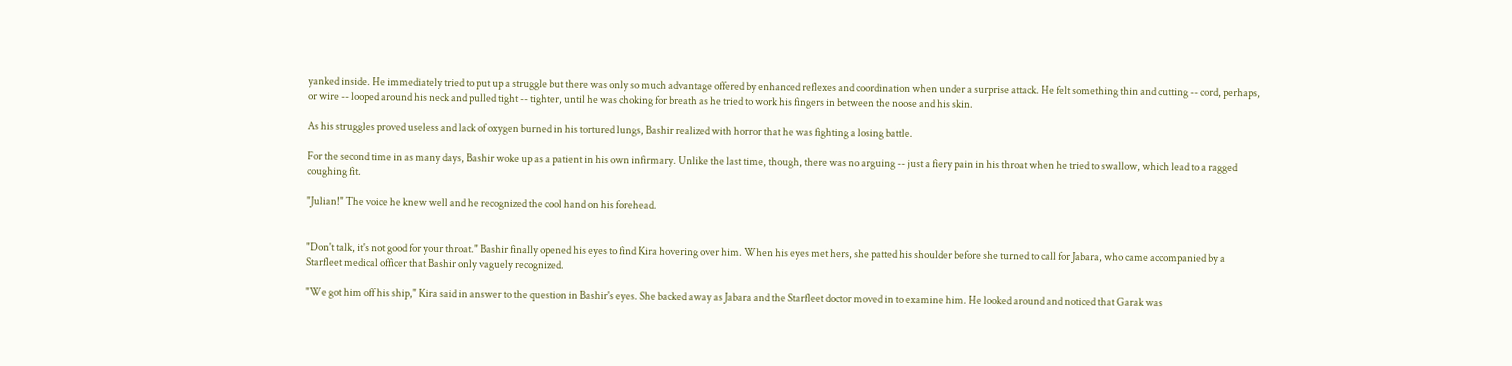yanked inside. He immediately tried to put up a struggle but there was only so much advantage offered by enhanced reflexes and coordination when under a surprise attack. He felt something thin and cutting -- cord, perhaps, or wire -- looped around his neck and pulled tight -- tighter, until he was choking for breath as he tried to work his fingers in between the noose and his skin.

As his struggles proved useless and lack of oxygen burned in his tortured lungs, Bashir realized with horror that he was fighting a losing battle.

For the second time in as many days, Bashir woke up as a patient in his own infirmary. Unlike the last time, though, there was no arguing -- just a fiery pain in his throat when he tried to swallow, which lead to a ragged coughing fit.

"Julian!" The voice he knew well and he recognized the cool hand on his forehead.


"Don't talk, it's not good for your throat." Bashir finally opened his eyes to find Kira hovering over him. When his eyes met hers, she patted his shoulder before she turned to call for Jabara, who came accompanied by a Starfleet medical officer that Bashir only vaguely recognized.

"We got him off his ship," Kira said in answer to the question in Bashir's eyes. She backed away as Jabara and the Starfleet doctor moved in to examine him. He looked around and noticed that Garak was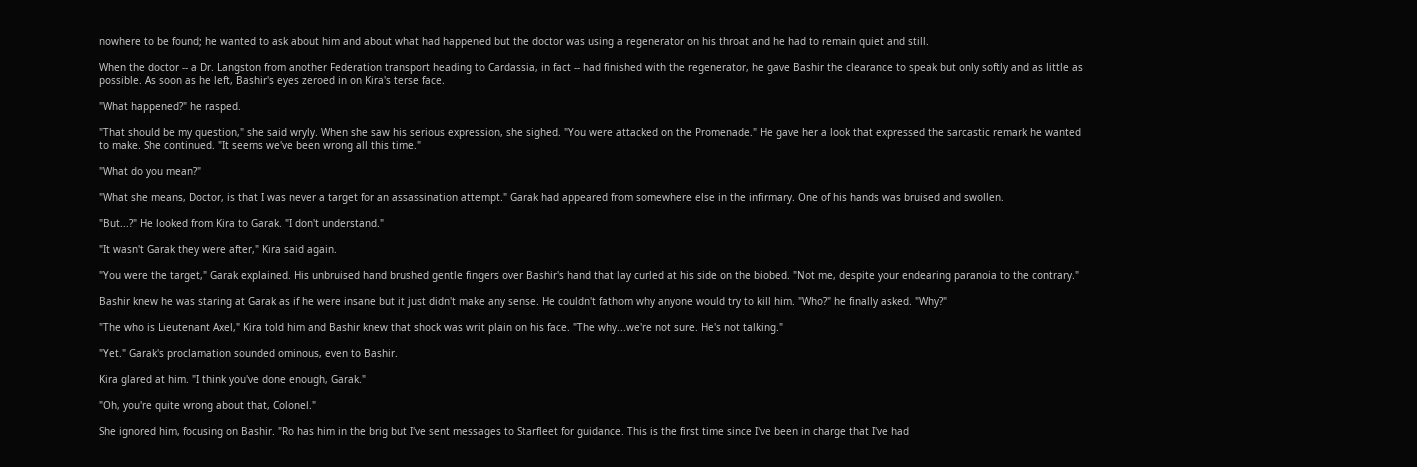nowhere to be found; he wanted to ask about him and about what had happened but the doctor was using a regenerator on his throat and he had to remain quiet and still.

When the doctor -- a Dr. Langston from another Federation transport heading to Cardassia, in fact -- had finished with the regenerator, he gave Bashir the clearance to speak but only softly and as little as possible. As soon as he left, Bashir's eyes zeroed in on Kira's terse face.

"What happened?" he rasped.

"That should be my question," she said wryly. When she saw his serious expression, she sighed. "You were attacked on the Promenade." He gave her a look that expressed the sarcastic remark he wanted to make. She continued. "It seems we've been wrong all this time."

"What do you mean?"

"What she means, Doctor, is that I was never a target for an assassination attempt." Garak had appeared from somewhere else in the infirmary. One of his hands was bruised and swollen.

"But...?" He looked from Kira to Garak. "I don't understand."

"It wasn't Garak they were after," Kira said again.

"You were the target," Garak explained. His unbruised hand brushed gentle fingers over Bashir's hand that lay curled at his side on the biobed. "Not me, despite your endearing paranoia to the contrary."

Bashir knew he was staring at Garak as if he were insane but it just didn't make any sense. He couldn't fathom why anyone would try to kill him. "Who?" he finally asked. "Why?"

"The who is Lieutenant Axel," Kira told him and Bashir knew that shock was writ plain on his face. "The why...we're not sure. He's not talking."

"Yet." Garak's proclamation sounded ominous, even to Bashir.

Kira glared at him. "I think you've done enough, Garak."

"Oh, you're quite wrong about that, Colonel."

She ignored him, focusing on Bashir. "Ro has him in the brig but I've sent messages to Starfleet for guidance. This is the first time since I've been in charge that I've had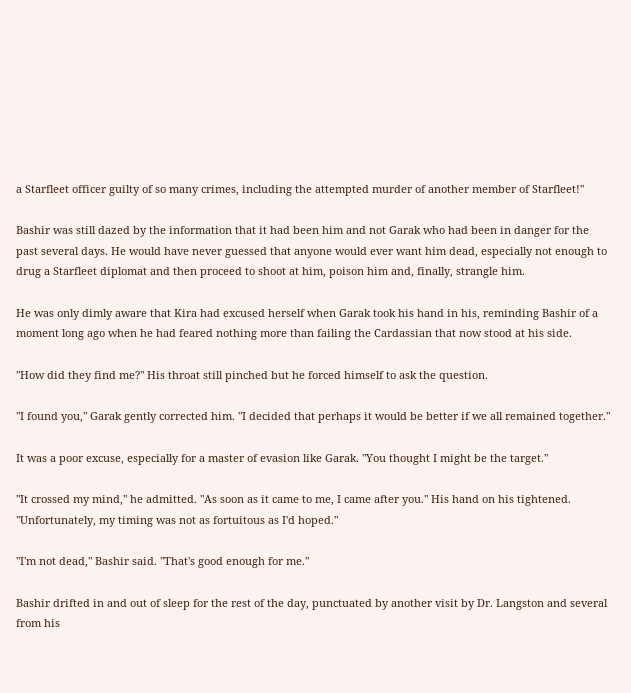a Starfleet officer guilty of so many crimes, including the attempted murder of another member of Starfleet!"

Bashir was still dazed by the information that it had been him and not Garak who had been in danger for the past several days. He would have never guessed that anyone would ever want him dead, especially not enough to drug a Starfleet diplomat and then proceed to shoot at him, poison him and, finally, strangle him.

He was only dimly aware that Kira had excused herself when Garak took his hand in his, reminding Bashir of a moment long ago when he had feared nothing more than failing the Cardassian that now stood at his side.

"How did they find me?" His throat still pinched but he forced himself to ask the question.

"I found you," Garak gently corrected him. "I decided that perhaps it would be better if we all remained together."

It was a poor excuse, especially for a master of evasion like Garak. "You thought I might be the target."

"It crossed my mind," he admitted. "As soon as it came to me, I came after you." His hand on his tightened. "Unfortunately, my timing was not as fortuitous as I'd hoped."

"I'm not dead," Bashir said. "That's good enough for me."

Bashir drifted in and out of sleep for the rest of the day, punctuated by another visit by Dr. Langston and several from his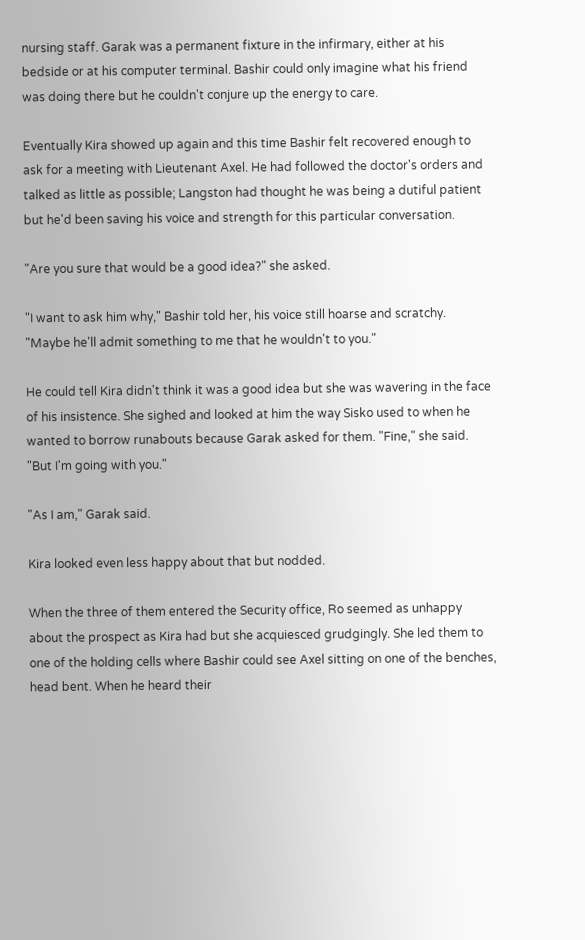nursing staff. Garak was a permanent fixture in the infirmary, either at his bedside or at his computer terminal. Bashir could only imagine what his friend was doing there but he couldn't conjure up the energy to care.

Eventually Kira showed up again and this time Bashir felt recovered enough to ask for a meeting with Lieutenant Axel. He had followed the doctor's orders and talked as little as possible; Langston had thought he was being a dutiful patient but he'd been saving his voice and strength for this particular conversation.

"Are you sure that would be a good idea?" she asked.

"I want to ask him why," Bashir told her, his voice still hoarse and scratchy. "Maybe he'll admit something to me that he wouldn't to you."

He could tell Kira didn't think it was a good idea but she was wavering in the face of his insistence. She sighed and looked at him the way Sisko used to when he wanted to borrow runabouts because Garak asked for them. "Fine," she said. "But I'm going with you."

"As I am," Garak said.

Kira looked even less happy about that but nodded.

When the three of them entered the Security office, Ro seemed as unhappy about the prospect as Kira had but she acquiesced grudgingly. She led them to one of the holding cells where Bashir could see Axel sitting on one of the benches, head bent. When he heard their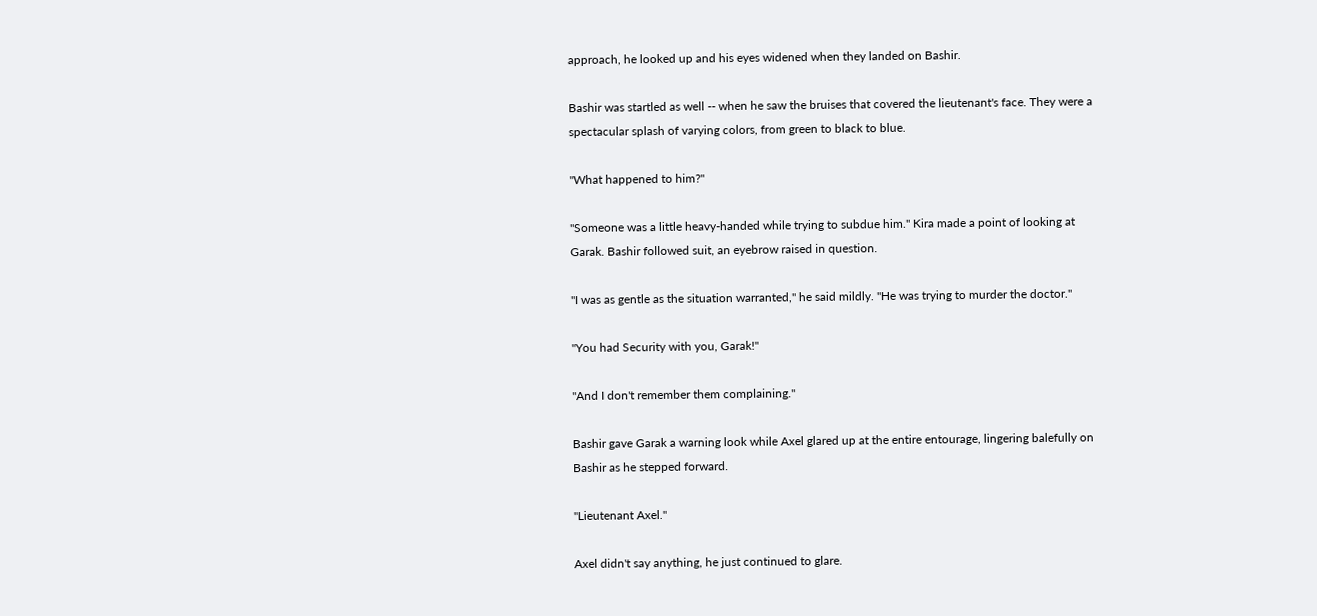approach, he looked up and his eyes widened when they landed on Bashir.

Bashir was startled as well -- when he saw the bruises that covered the lieutenant's face. They were a spectacular splash of varying colors, from green to black to blue.

"What happened to him?"

"Someone was a little heavy-handed while trying to subdue him." Kira made a point of looking at Garak. Bashir followed suit, an eyebrow raised in question.

"I was as gentle as the situation warranted," he said mildly. "He was trying to murder the doctor."

"You had Security with you, Garak!"

"And I don't remember them complaining."

Bashir gave Garak a warning look while Axel glared up at the entire entourage, lingering balefully on Bashir as he stepped forward.

"Lieutenant Axel."

Axel didn't say anything, he just continued to glare.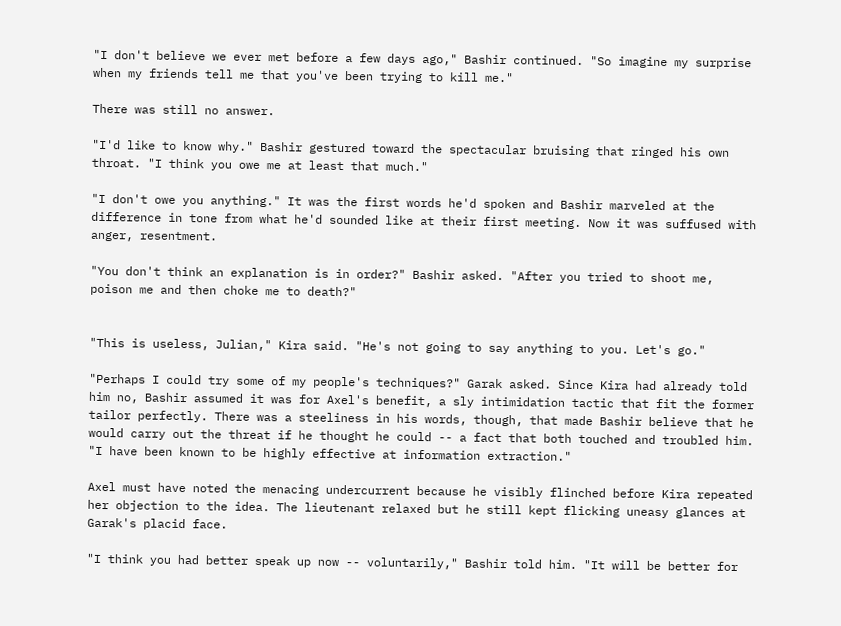"I don't believe we ever met before a few days ago," Bashir continued. "So imagine my surprise when my friends tell me that you've been trying to kill me."

There was still no answer.

"I'd like to know why." Bashir gestured toward the spectacular bruising that ringed his own throat. "I think you owe me at least that much."

"I don't owe you anything." It was the first words he'd spoken and Bashir marveled at the difference in tone from what he'd sounded like at their first meeting. Now it was suffused with anger, resentment.

"You don't think an explanation is in order?" Bashir asked. "After you tried to shoot me, poison me and then choke me to death?"


"This is useless, Julian," Kira said. "He's not going to say anything to you. Let's go."

"Perhaps I could try some of my people's techniques?" Garak asked. Since Kira had already told him no, Bashir assumed it was for Axel's benefit, a sly intimidation tactic that fit the former tailor perfectly. There was a steeliness in his words, though, that made Bashir believe that he would carry out the threat if he thought he could -- a fact that both touched and troubled him. "I have been known to be highly effective at information extraction."

Axel must have noted the menacing undercurrent because he visibly flinched before Kira repeated her objection to the idea. The lieutenant relaxed but he still kept flicking uneasy glances at Garak's placid face.

"I think you had better speak up now -- voluntarily," Bashir told him. "It will be better for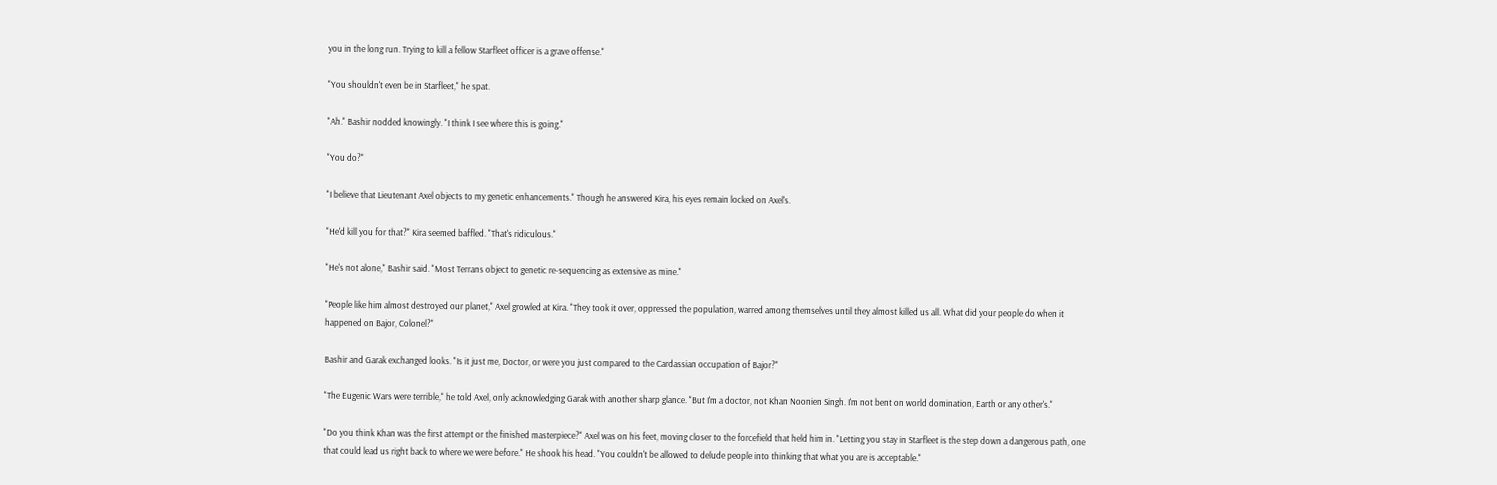you in the long run. Trying to kill a fellow Starfleet officer is a grave offense."

"You shouldn't even be in Starfleet," he spat.

"Ah." Bashir nodded knowingly. "I think I see where this is going."

"You do?"

"I believe that Lieutenant Axel objects to my genetic enhancements." Though he answered Kira, his eyes remain locked on Axel's.

"He'd kill you for that?" Kira seemed baffled. "That's ridiculous."

"He's not alone," Bashir said. "Most Terrans object to genetic re-sequencing as extensive as mine."

"People like him almost destroyed our planet," Axel growled at Kira. "They took it over, oppressed the population, warred among themselves until they almost killed us all. What did your people do when it happened on Bajor, Colonel?"

Bashir and Garak exchanged looks. "Is it just me, Doctor, or were you just compared to the Cardassian occupation of Bajor?"

"The Eugenic Wars were terrible," he told Axel, only acknowledging Garak with another sharp glance. "But I'm a doctor, not Khan Noonien Singh. I'm not bent on world domination, Earth or any other's."

"Do you think Khan was the first attempt or the finished masterpiece?" Axel was on his feet, moving closer to the forcefield that held him in. "Letting you stay in Starfleet is the step down a dangerous path, one that could lead us right back to where we were before." He shook his head. "You couldn't be allowed to delude people into thinking that what you are is acceptable."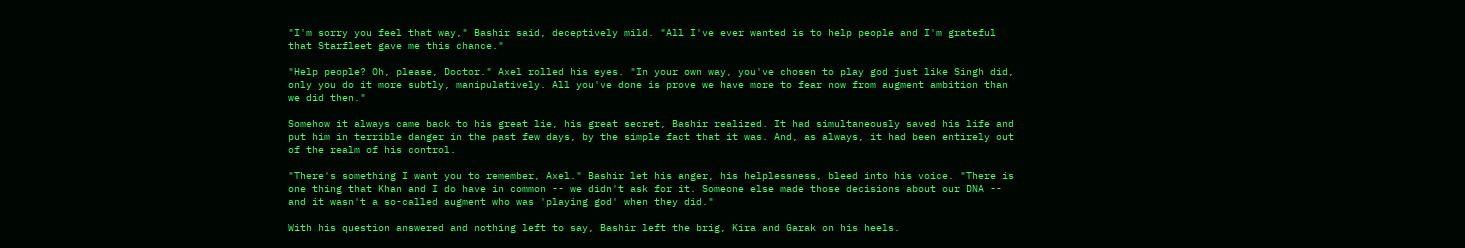"I'm sorry you feel that way," Bashir said, deceptively mild. "All I've ever wanted is to help people and I'm grateful that Starfleet gave me this chance."

"Help people? Oh, please, Doctor." Axel rolled his eyes. "In your own way, you've chosen to play god just like Singh did, only you do it more subtly, manipulatively. All you've done is prove we have more to fear now from augment ambition than we did then."

Somehow it always came back to his great lie, his great secret, Bashir realized. It had simultaneously saved his life and put him in terrible danger in the past few days, by the simple fact that it was. And, as always, it had been entirely out of the realm of his control.

"There's something I want you to remember, Axel." Bashir let his anger, his helplessness, bleed into his voice. "There is one thing that Khan and I do have in common -- we didn't ask for it. Someone else made those decisions about our DNA -- and it wasn't a so-called augment who was 'playing god' when they did."

With his question answered and nothing left to say, Bashir left the brig, Kira and Garak on his heels.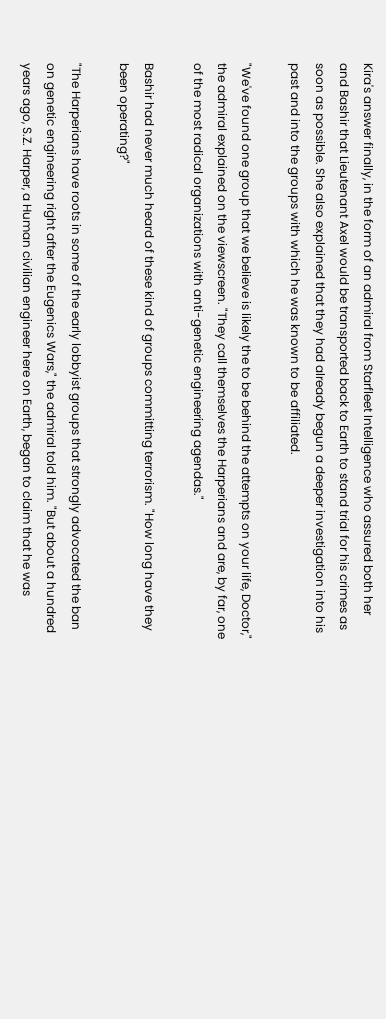Kira's answer finally, in the form of an admiral from Starfleet Intelligence who assured both her and Bashir that Lieutenant Axel would be transported back to Earth to stand trial for his crimes as soon as possible. She also explained that they had already begun a deeper investigation into his past and into the groups with which he was known to be affiliated.

"We've found one group that we believe is likely the to be behind the attempts on your life, Doctor," the admiral explained on the viewscreen. "They call themselves the Harperians and are, by far, one of the most radical organizations with anti-genetic engineering agendas."

Bashir had never much heard of these kind of groups committing terrorism. "How long have they been operating?"

"The Harperians have roots in some of the early lobbyist groups that strongly advocated the ban on genetic engineering right after the Eugenics Wars," the admiral told him. "But about a hundred years ago, S.Z. Harper, a Human civilian engineer here on Earth, began to claim that he was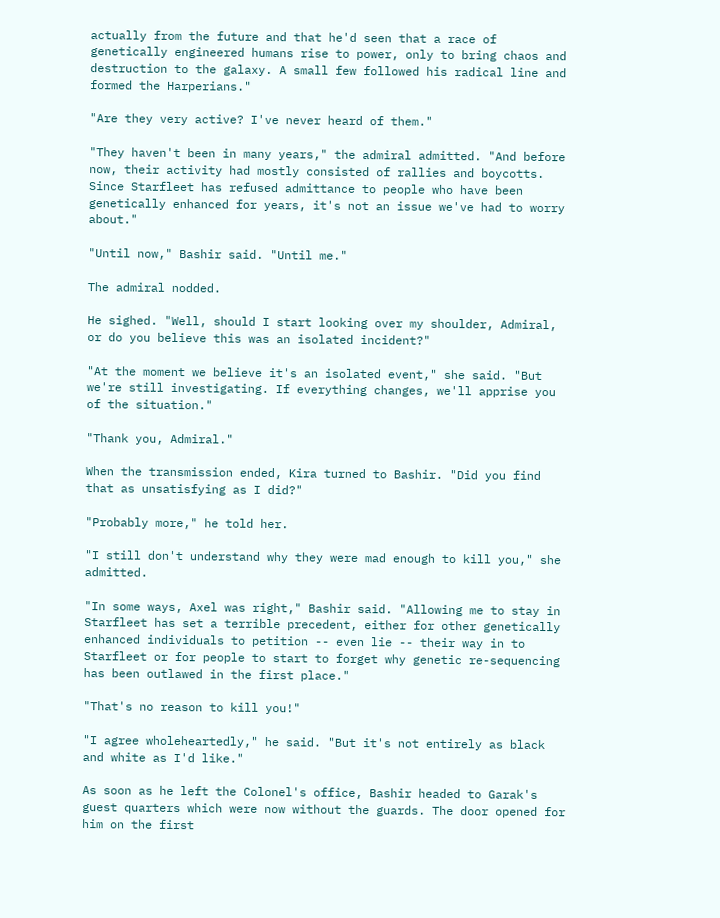actually from the future and that he'd seen that a race of genetically engineered humans rise to power, only to bring chaos and destruction to the galaxy. A small few followed his radical line and formed the Harperians."

"Are they very active? I've never heard of them."

"They haven't been in many years," the admiral admitted. "And before now, their activity had mostly consisted of rallies and boycotts. Since Starfleet has refused admittance to people who have been genetically enhanced for years, it's not an issue we've had to worry about."

"Until now," Bashir said. "Until me."

The admiral nodded.

He sighed. "Well, should I start looking over my shoulder, Admiral, or do you believe this was an isolated incident?"

"At the moment we believe it's an isolated event," she said. "But we're still investigating. If everything changes, we'll apprise you of the situation."

"Thank you, Admiral."

When the transmission ended, Kira turned to Bashir. "Did you find that as unsatisfying as I did?"

"Probably more," he told her.

"I still don't understand why they were mad enough to kill you," she admitted.

"In some ways, Axel was right," Bashir said. "Allowing me to stay in Starfleet has set a terrible precedent, either for other genetically enhanced individuals to petition -- even lie -- their way in to Starfleet or for people to start to forget why genetic re-sequencing has been outlawed in the first place."

"That's no reason to kill you!"

"I agree wholeheartedly," he said. "But it's not entirely as black and white as I'd like."

As soon as he left the Colonel's office, Bashir headed to Garak's guest quarters which were now without the guards. The door opened for him on the first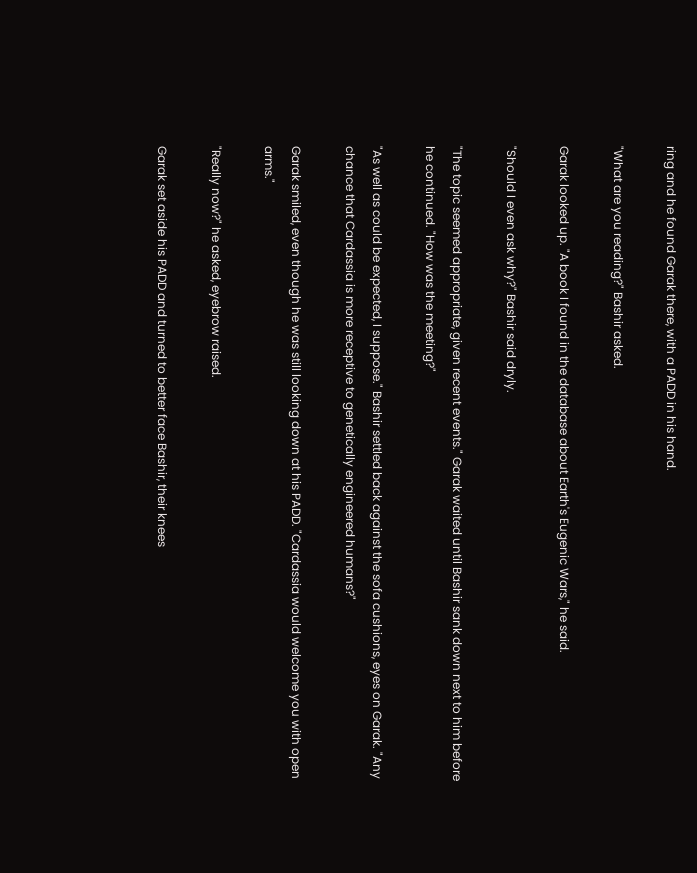ring and he found Garak there, with a PADD in his hand.

"What are you reading?" Bashir asked.

Garak looked up. "A book I found in the database about Earth's Eugenic Wars," he said.

"Should I even ask why?" Bashir said dryly.

"The topic seemed appropriate, given recent events." Garak waited until Bashir sank down next to him before he continued. "How was the meeting?"

"As well as could be expected, I suppose." Bashir settled back against the sofa cushions, eyes on Garak. "Any chance that Cardassia is more receptive to genetically engineered humans?"

Garak smiled, even though he was still looking down at his PADD. "Cardassia would welcome you with open arms."

"Really now?" he asked, eyebrow raised.

Garak set aside his PADD and turned to better face Bashir, their knees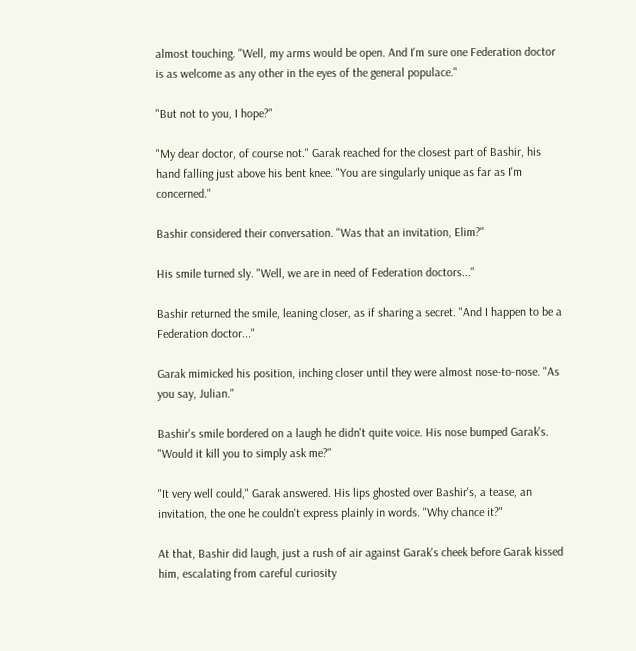almost touching. "Well, my arms would be open. And I'm sure one Federation doctor is as welcome as any other in the eyes of the general populace."

"But not to you, I hope?"

"My dear doctor, of course not." Garak reached for the closest part of Bashir, his hand falling just above his bent knee. "You are singularly unique as far as I'm concerned."

Bashir considered their conversation. "Was that an invitation, Elim?"

His smile turned sly. "Well, we are in need of Federation doctors..."

Bashir returned the smile, leaning closer, as if sharing a secret. "And I happen to be a Federation doctor..."

Garak mimicked his position, inching closer until they were almost nose-to-nose. "As you say, Julian."

Bashir's smile bordered on a laugh he didn't quite voice. His nose bumped Garak's. "Would it kill you to simply ask me?"

"It very well could," Garak answered. His lips ghosted over Bashir's, a tease, an invitation, the one he couldn't express plainly in words. "Why chance it?"

At that, Bashir did laugh, just a rush of air against Garak's cheek before Garak kissed him, escalating from careful curiosity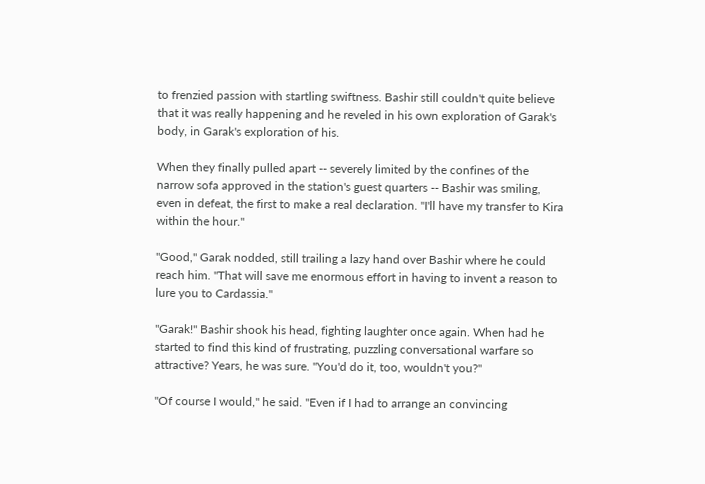to frenzied passion with startling swiftness. Bashir still couldn't quite believe that it was really happening and he reveled in his own exploration of Garak's body, in Garak's exploration of his.

When they finally pulled apart -- severely limited by the confines of the narrow sofa approved in the station's guest quarters -- Bashir was smiling, even in defeat, the first to make a real declaration. "I'll have my transfer to Kira within the hour."

"Good," Garak nodded, still trailing a lazy hand over Bashir where he could reach him. "That will save me enormous effort in having to invent a reason to lure you to Cardassia."

"Garak!" Bashir shook his head, fighting laughter once again. When had he started to find this kind of frustrating, puzzling conversational warfare so attractive? Years, he was sure. "You'd do it, too, wouldn't you?"

"Of course I would," he said. "Even if I had to arrange an convincing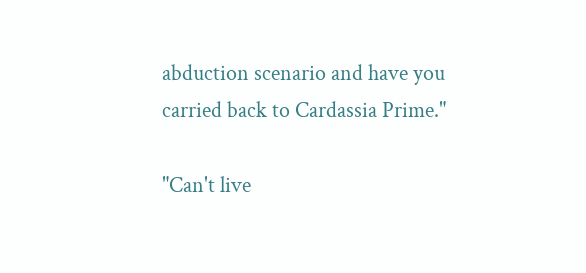abduction scenario and have you carried back to Cardassia Prime."

"Can't live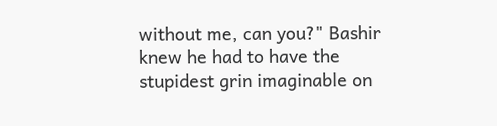without me, can you?" Bashir knew he had to have the stupidest grin imaginable on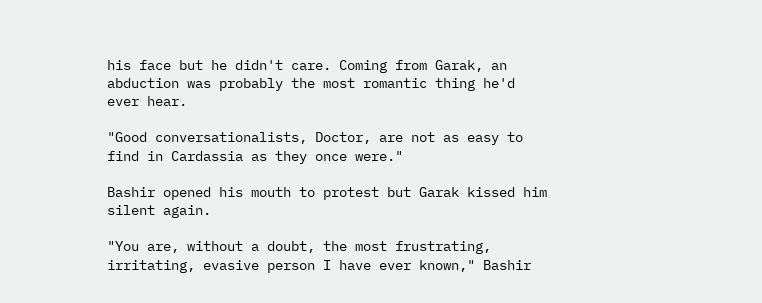his face but he didn't care. Coming from Garak, an abduction was probably the most romantic thing he'd ever hear.

"Good conversationalists, Doctor, are not as easy to find in Cardassia as they once were."

Bashir opened his mouth to protest but Garak kissed him silent again.

"You are, without a doubt, the most frustrating, irritating, evasive person I have ever known," Bashir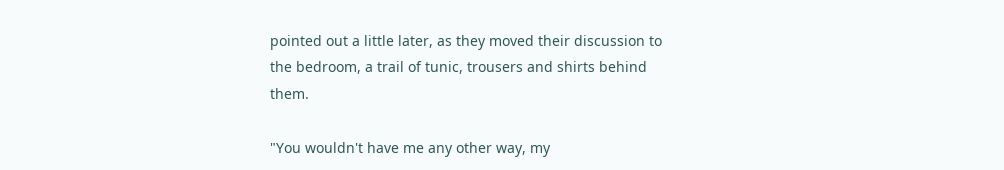pointed out a little later, as they moved their discussion to the bedroom, a trail of tunic, trousers and shirts behind them.

"You wouldn't have me any other way, my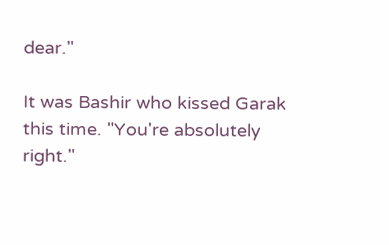dear."

It was Bashir who kissed Garak this time. "You're absolutely right."